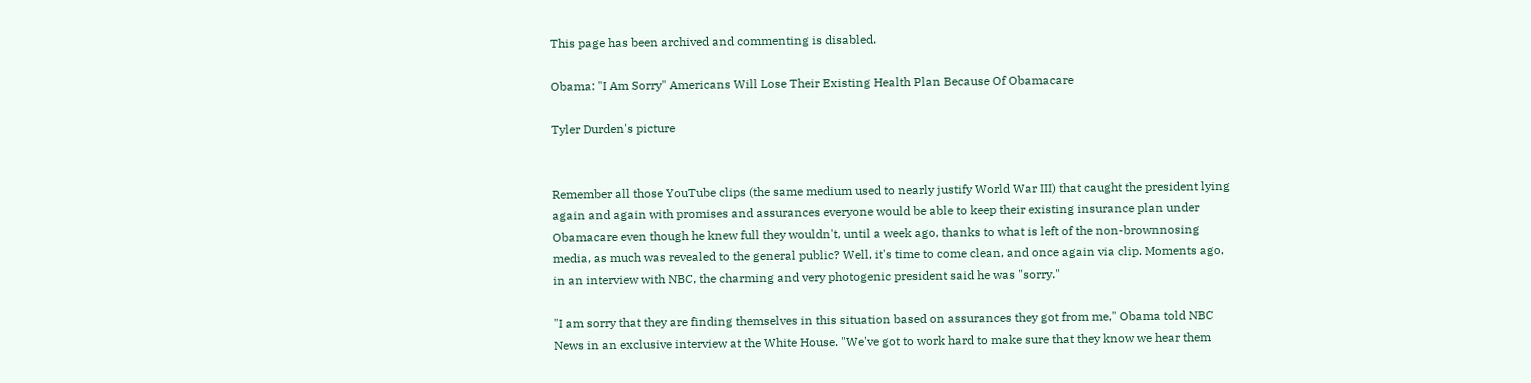This page has been archived and commenting is disabled.

Obama: "I Am Sorry" Americans Will Lose Their Existing Health Plan Because Of Obamacare

Tyler Durden's picture


Remember all those YouTube clips (the same medium used to nearly justify World War III) that caught the president lying again and again with promises and assurances everyone would be able to keep their existing insurance plan under Obamacare even though he knew full they wouldn't, until a week ago, thanks to what is left of the non-brownnosing media, as much was revealed to the general public? Well, it's time to come clean, and once again via clip. Moments ago, in an interview with NBC, the charming and very photogenic president said he was "sorry."

"I am sorry that they are finding themselves in this situation based on assurances they got from me," Obama told NBC News in an exclusive interview at the White House. "We've got to work hard to make sure that they know we hear them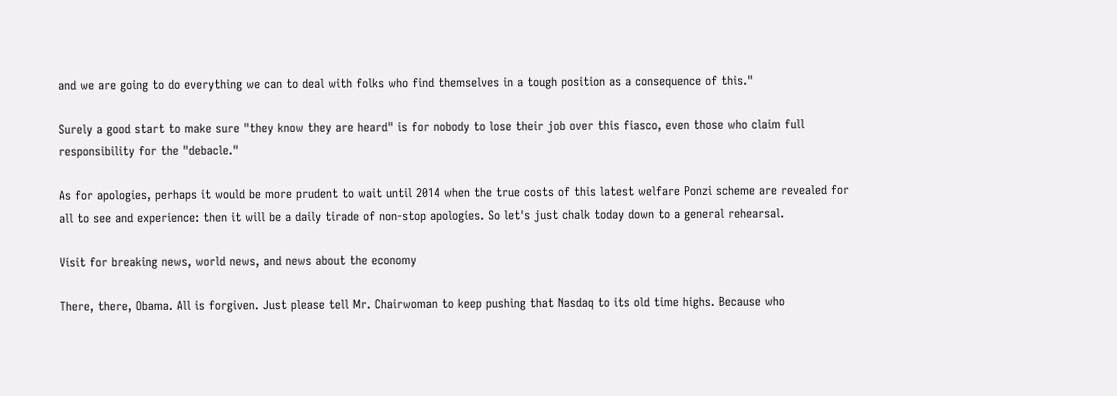and we are going to do everything we can to deal with folks who find themselves in a tough position as a consequence of this."

Surely a good start to make sure "they know they are heard" is for nobody to lose their job over this fiasco, even those who claim full responsibility for the "debacle."

As for apologies, perhaps it would be more prudent to wait until 2014 when the true costs of this latest welfare Ponzi scheme are revealed for all to see and experience: then it will be a daily tirade of non-stop apologies. So let's just chalk today down to a general rehearsal.

Visit for breaking news, world news, and news about the economy

There, there, Obama. All is forgiven. Just please tell Mr. Chairwoman to keep pushing that Nasdaq to its old time highs. Because who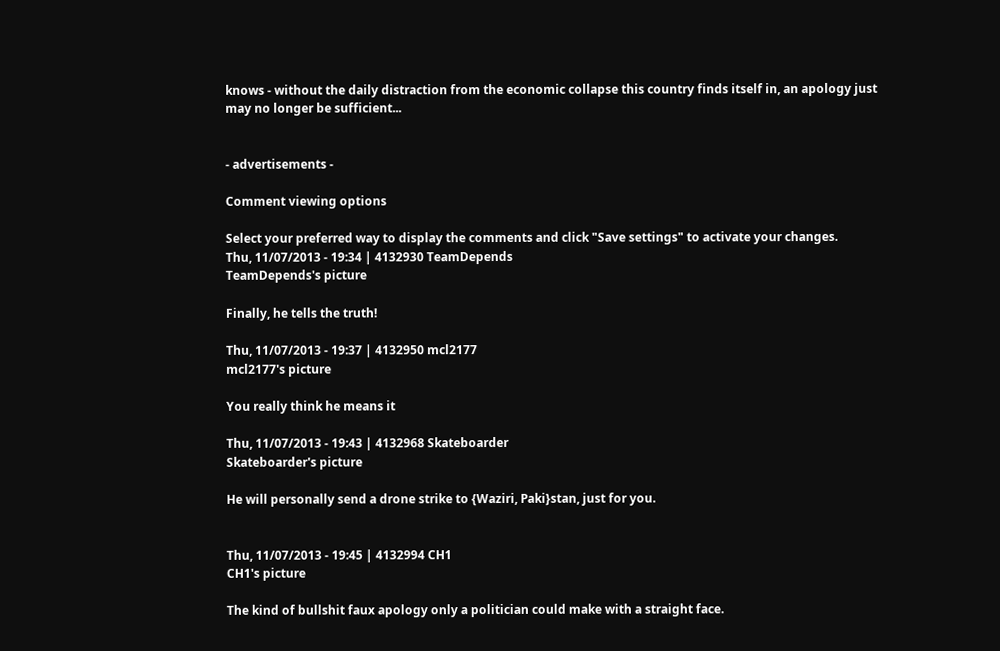knows - without the daily distraction from the economic collapse this country finds itself in, an apology just may no longer be sufficient...


- advertisements -

Comment viewing options

Select your preferred way to display the comments and click "Save settings" to activate your changes.
Thu, 11/07/2013 - 19:34 | 4132930 TeamDepends
TeamDepends's picture

Finally, he tells the truth!

Thu, 11/07/2013 - 19:37 | 4132950 mcl2177
mcl2177's picture

You really think he means it

Thu, 11/07/2013 - 19:43 | 4132968 Skateboarder
Skateboarder's picture

He will personally send a drone strike to {Waziri, Paki}stan, just for you.


Thu, 11/07/2013 - 19:45 | 4132994 CH1
CH1's picture

The kind of bullshit faux apology only a politician could make with a straight face.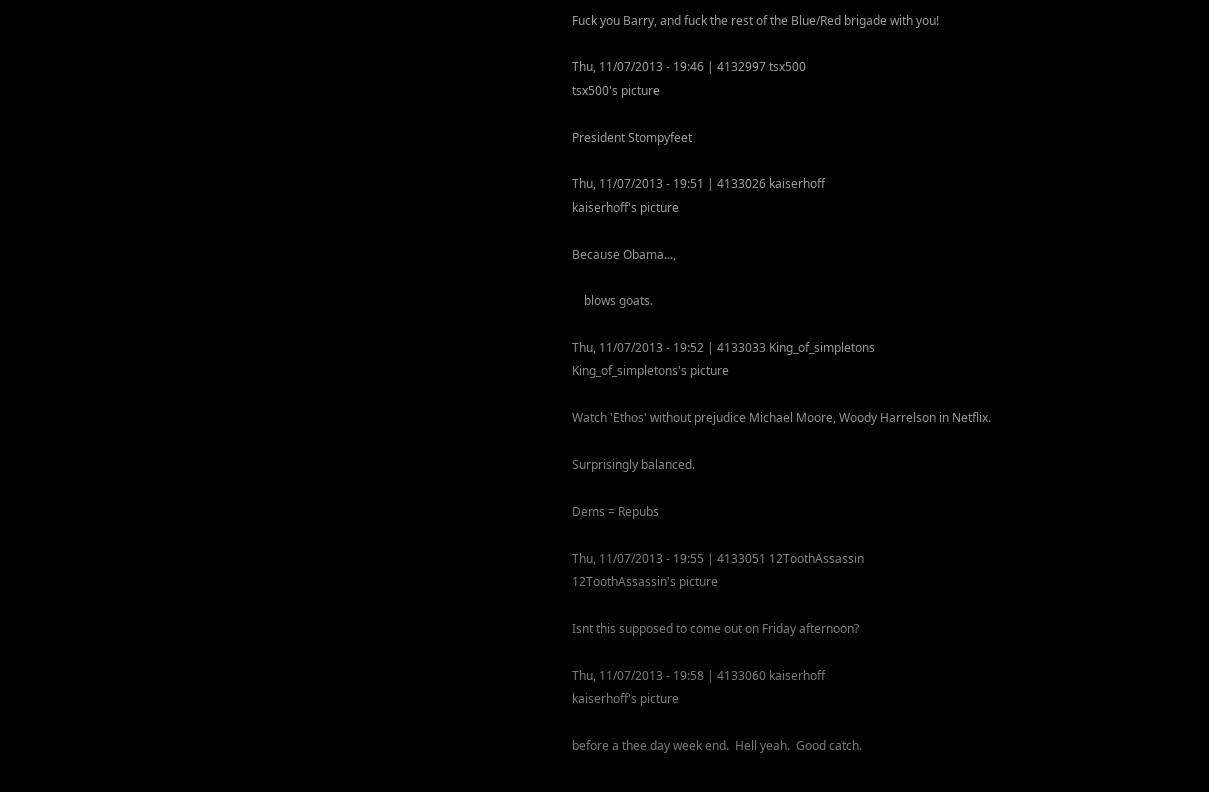Fuck you Barry, and fuck the rest of the Blue/Red brigade with you!

Thu, 11/07/2013 - 19:46 | 4132997 tsx500
tsx500's picture

President Stompyfeet

Thu, 11/07/2013 - 19:51 | 4133026 kaiserhoff
kaiserhoff's picture

Because Obama...,

    blows goats.

Thu, 11/07/2013 - 19:52 | 4133033 King_of_simpletons
King_of_simpletons's picture

Watch 'Ethos' without prejudice Michael Moore, Woody Harrelson in Netflix.

Surprisingly balanced.

Dems = Repubs

Thu, 11/07/2013 - 19:55 | 4133051 12ToothAssassin
12ToothAssassin's picture

Isnt this supposed to come out on Friday afternoon?

Thu, 11/07/2013 - 19:58 | 4133060 kaiserhoff
kaiserhoff's picture

before a thee day week end.  Hell yeah.  Good catch.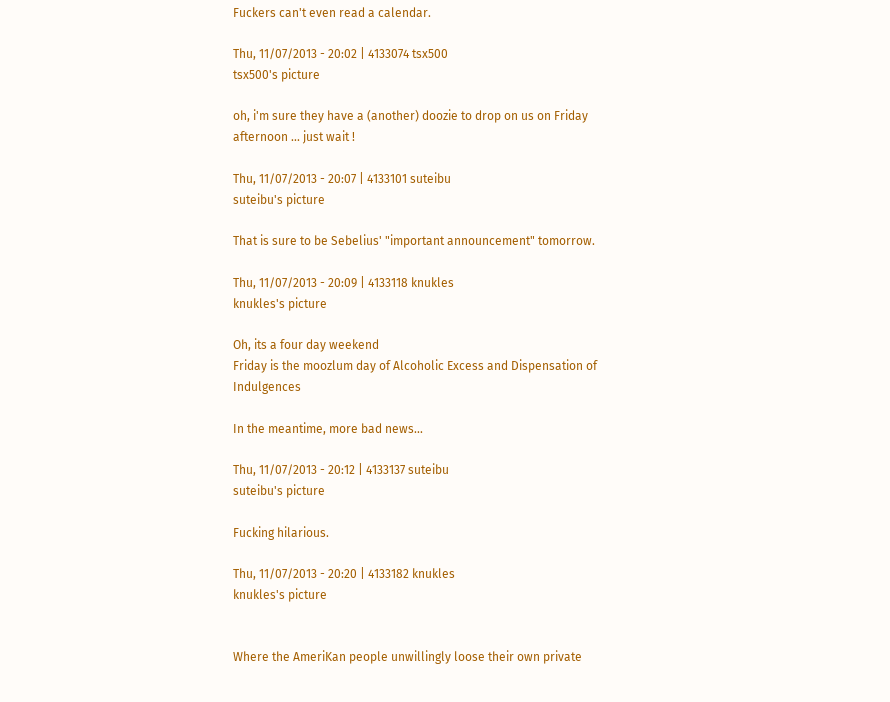Fuckers can't even read a calendar.

Thu, 11/07/2013 - 20:02 | 4133074 tsx500
tsx500's picture

oh, i'm sure they have a (another) doozie to drop on us on Friday afternoon ... just wait !

Thu, 11/07/2013 - 20:07 | 4133101 suteibu
suteibu's picture

That is sure to be Sebelius' "important announcement" tomorrow.

Thu, 11/07/2013 - 20:09 | 4133118 knukles
knukles's picture

Oh, its a four day weekend
Friday is the moozlum day of Alcoholic Excess and Dispensation of Indulgences

In the meantime, more bad news...

Thu, 11/07/2013 - 20:12 | 4133137 suteibu
suteibu's picture

Fucking hilarious.

Thu, 11/07/2013 - 20:20 | 4133182 knukles
knukles's picture


Where the AmeriKan people unwillingly loose their own private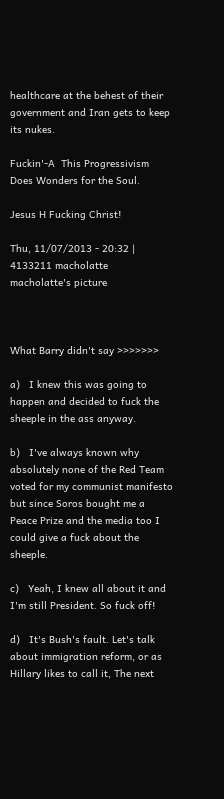healthcare at the behest of their government and Iran gets to keep its nukes.

Fuckin'-A  This Progressivism Does Wonders for the Soul.

Jesus H Fucking Christ!

Thu, 11/07/2013 - 20:32 | 4133211 macholatte
macholatte's picture



What Barry didn't say >>>>>>>

a)   I knew this was going to happen and decided to fuck the sheeple in the ass anyway.

b)   I've always known why absolutely none of the Red Team voted for my communist manifesto but since Soros bought me a Peace Prize and the media too I could give a fuck about the sheeple.

c)   Yeah, I knew all about it and I'm still President. So fuck off!

d)   It's Bush's fault. Let's talk about immigration reform, or as Hillary likes to call it, The next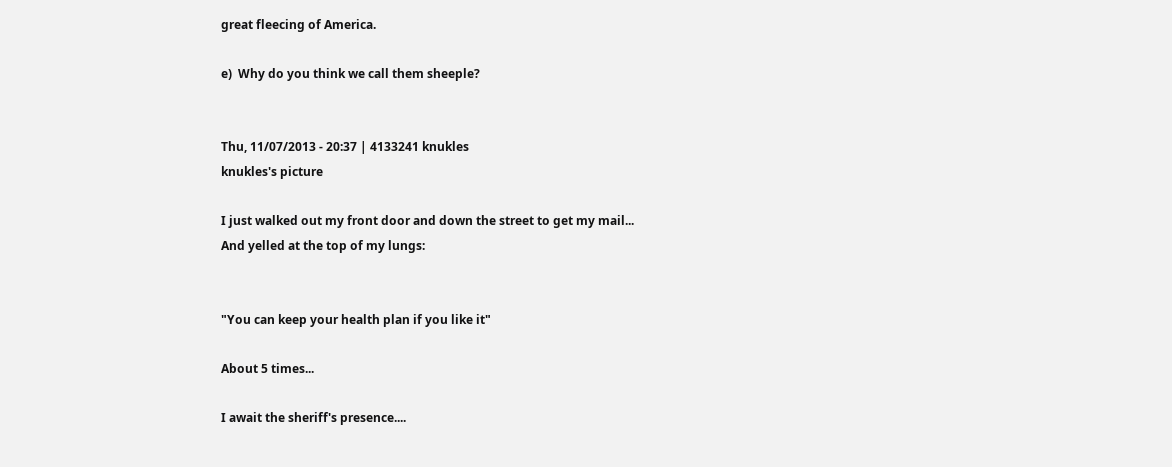great fleecing of America.

e)  Why do you think we call them sheeple?


Thu, 11/07/2013 - 20:37 | 4133241 knukles
knukles's picture

I just walked out my front door and down the street to get my mail...
And yelled at the top of my lungs:


"You can keep your health plan if you like it"

About 5 times...

I await the sheriff's presence....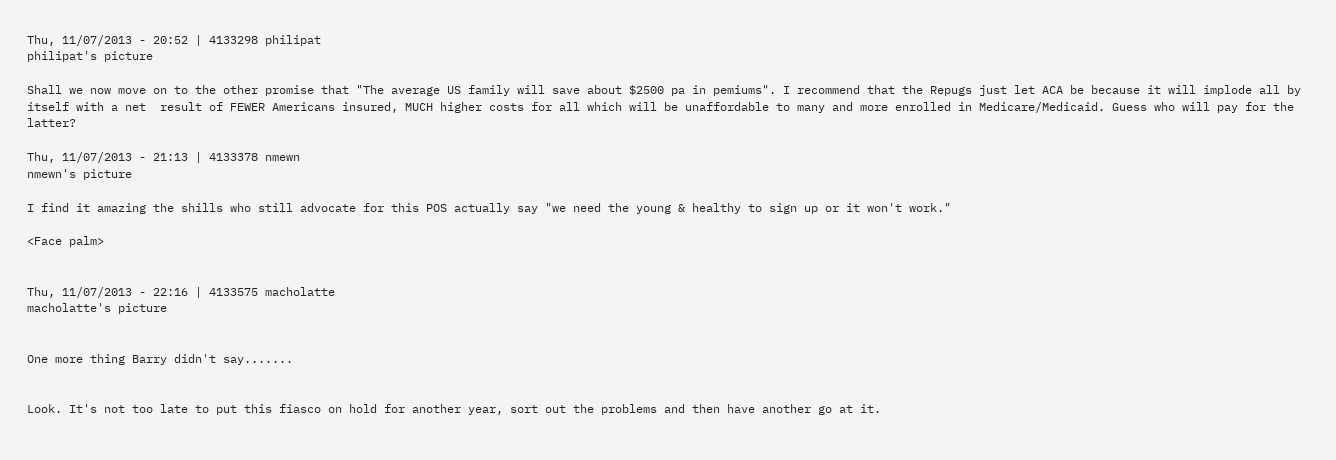Thu, 11/07/2013 - 20:52 | 4133298 philipat
philipat's picture

Shall we now move on to the other promise that "The average US family will save about $2500 pa in pemiums". I recommend that the Repugs just let ACA be because it will implode all by itself with a net  result of FEWER Americans insured, MUCH higher costs for all which will be unaffordable to many and more enrolled in Medicare/Medicaid. Guess who will pay for the latter?

Thu, 11/07/2013 - 21:13 | 4133378 nmewn
nmewn's picture

I find it amazing the shills who still advocate for this POS actually say "we need the young & healthy to sign up or it won't work."

<Face palm>


Thu, 11/07/2013 - 22:16 | 4133575 macholatte
macholatte's picture


One more thing Barry didn't say.......


Look. It's not too late to put this fiasco on hold for another year, sort out the problems and then have another go at it.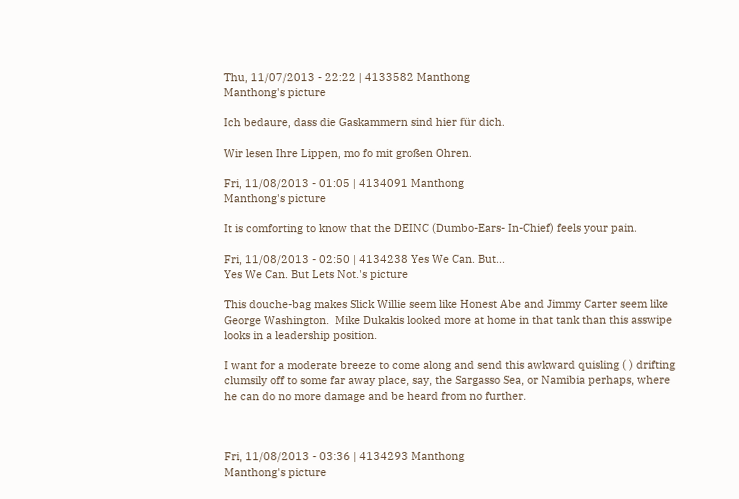Thu, 11/07/2013 - 22:22 | 4133582 Manthong
Manthong's picture

Ich bedaure, dass die Gaskammern sind hier für dich.

Wir lesen Ihre Lippen, mo fo mit großen Ohren.

Fri, 11/08/2013 - 01:05 | 4134091 Manthong
Manthong's picture

It is comforting to know that the DEINC (Dumbo-Ears- In-Chief) feels your pain.

Fri, 11/08/2013 - 02:50 | 4134238 Yes We Can. But...
Yes We Can. But Lets Not.'s picture

This douche-bag makes Slick Willie seem like Honest Abe and Jimmy Carter seem like George Washington.  Mike Dukakis looked more at home in that tank than this asswipe looks in a leadership position.

I want for a moderate breeze to come along and send this awkward quisling ( ) drifting clumsily off to some far away place, say, the Sargasso Sea, or Namibia perhaps, where he can do no more damage and be heard from no further.



Fri, 11/08/2013 - 03:36 | 4134293 Manthong
Manthong's picture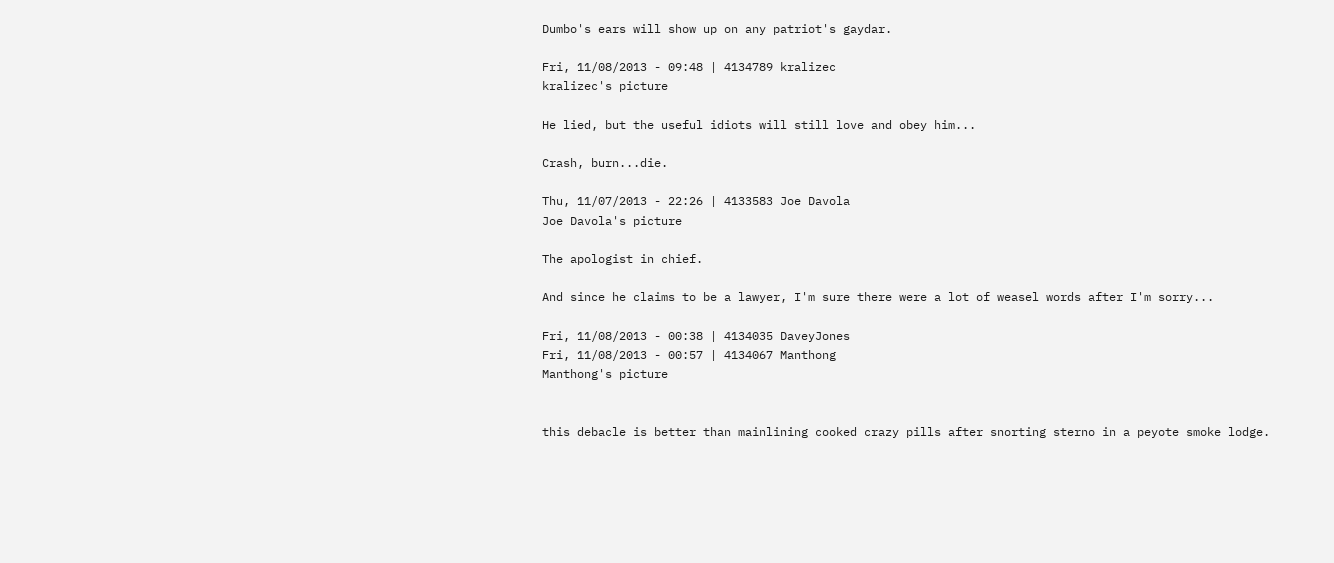Dumbo's ears will show up on any patriot's gaydar.

Fri, 11/08/2013 - 09:48 | 4134789 kralizec
kralizec's picture

He lied, but the useful idiots will still love and obey him...

Crash, burn...die.

Thu, 11/07/2013 - 22:26 | 4133583 Joe Davola
Joe Davola's picture

The apologist in chief.

And since he claims to be a lawyer, I'm sure there were a lot of weasel words after I'm sorry...

Fri, 11/08/2013 - 00:38 | 4134035 DaveyJones
Fri, 11/08/2013 - 00:57 | 4134067 Manthong
Manthong's picture


this debacle is better than mainlining cooked crazy pills after snorting sterno in a peyote smoke lodge.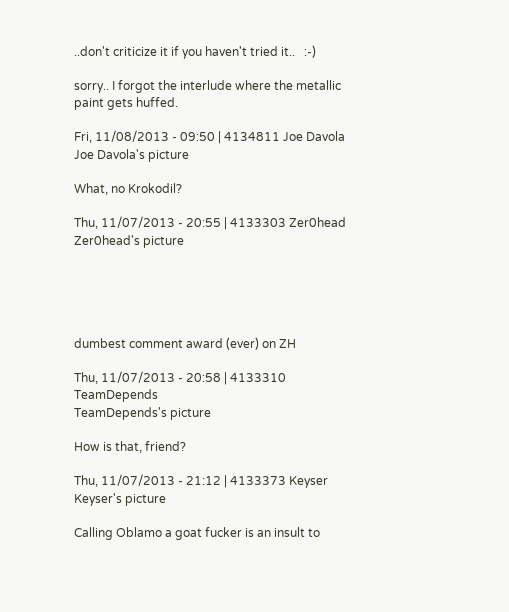..don't criticize it if you haven't tried it..   :-)

sorry.. I forgot the interlude where the metallic paint gets huffed.

Fri, 11/08/2013 - 09:50 | 4134811 Joe Davola
Joe Davola's picture

What, no Krokodil?

Thu, 11/07/2013 - 20:55 | 4133303 Zer0head
Zer0head's picture





dumbest comment award (ever) on ZH

Thu, 11/07/2013 - 20:58 | 4133310 TeamDepends
TeamDepends's picture

How is that, friend?

Thu, 11/07/2013 - 21:12 | 4133373 Keyser
Keyser's picture

Calling Oblamo a goat fucker is an insult to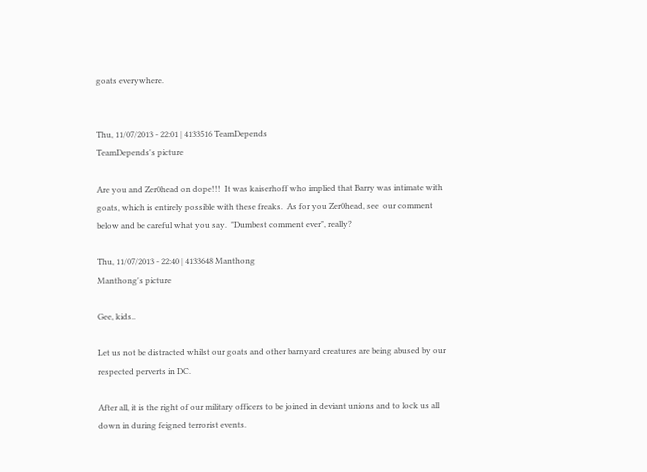goats everywhere.


Thu, 11/07/2013 - 22:01 | 4133516 TeamDepends
TeamDepends's picture

Are you and Zer0head on dope!!!  It was kaiserhoff who implied that Barry was intimate with goats, which is entirely possible with these freaks.  As for you Zer0head, see  our comment below and be careful what you say.  "Dumbest comment ever", really?

Thu, 11/07/2013 - 22:40 | 4133648 Manthong
Manthong's picture

Gee, kids..

Let us not be distracted whilst our goats and other barnyard creatures are being abused by our respected perverts in DC.

After all, it is the right of our military officers to be joined in deviant unions and to lock us all down in during feigned terrorist events.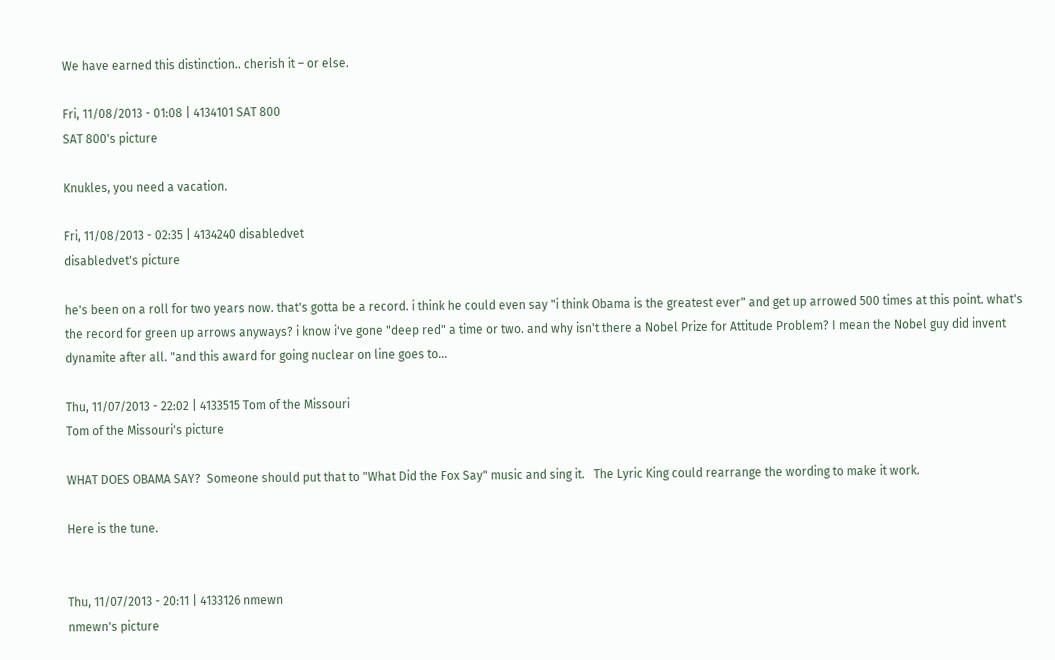We have earned this distinction.. cherish it – or else.

Fri, 11/08/2013 - 01:08 | 4134101 SAT 800
SAT 800's picture

Knukles, you need a vacation.

Fri, 11/08/2013 - 02:35 | 4134240 disabledvet
disabledvet's picture

he's been on a roll for two years now. that's gotta be a record. i think he could even say "i think Obama is the greatest ever" and get up arrowed 500 times at this point. what's the record for green up arrows anyways? i know i've gone "deep red" a time or two. and why isn't there a Nobel Prize for Attitude Problem? I mean the Nobel guy did invent dynamite after all. "and this award for going nuclear on line goes to...

Thu, 11/07/2013 - 22:02 | 4133515 Tom of the Missouri
Tom of the Missouri's picture

WHAT DOES OBAMA SAY?  Someone should put that to "What Did the Fox Say" music and sing it.   The Lyric King could rearrange the wording to make it work.

Here is the tune.


Thu, 11/07/2013 - 20:11 | 4133126 nmewn
nmewn's picture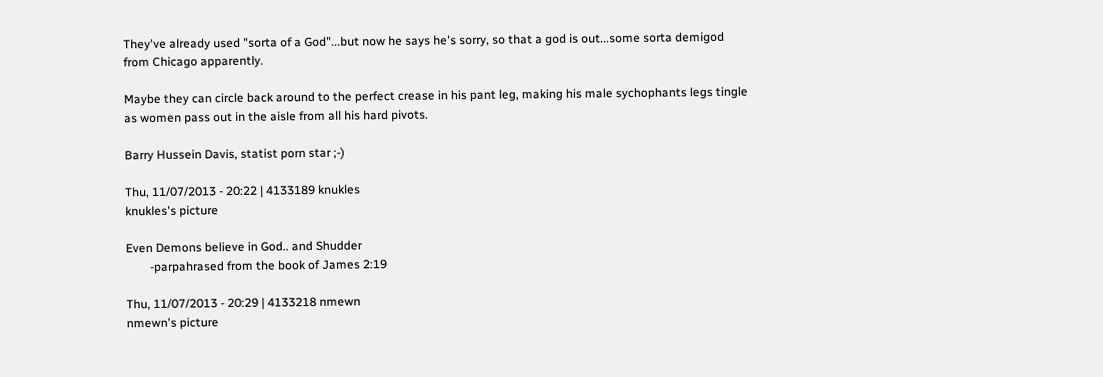They've already used "sorta of a God"...but now he says he's sorry, so that a god is out...some sorta demigod from Chicago apparently.

Maybe they can circle back around to the perfect crease in his pant leg, making his male sychophants legs tingle as women pass out in the aisle from all his hard pivots.

Barry Hussein Davis, statist porn star ;-)

Thu, 11/07/2013 - 20:22 | 4133189 knukles
knukles's picture

Even Demons believe in God.. and Shudder
        -parpahrased from the book of James 2:19

Thu, 11/07/2013 - 20:29 | 4133218 nmewn
nmewn's picture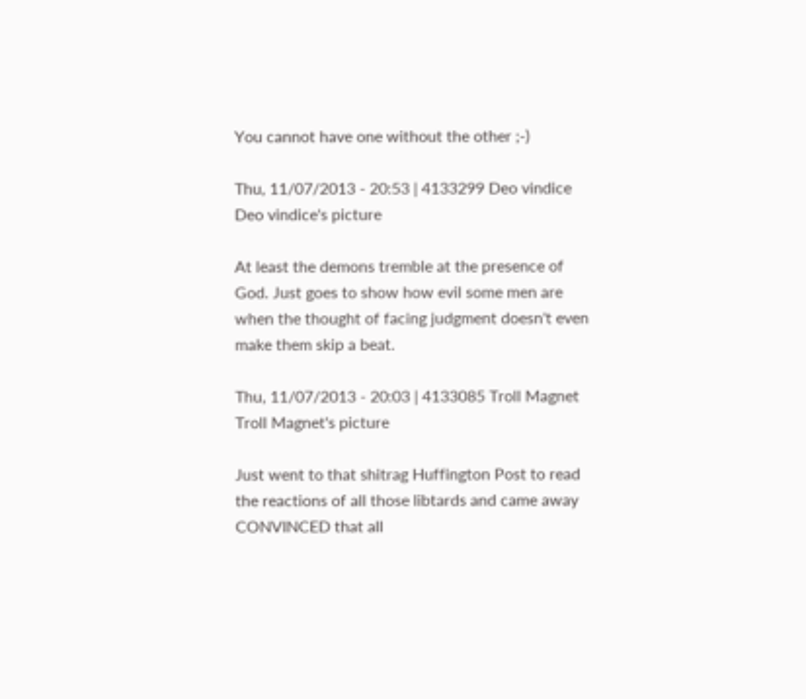You cannot have one without the other ;-)

Thu, 11/07/2013 - 20:53 | 4133299 Deo vindice
Deo vindice's picture

At least the demons tremble at the presence of God. Just goes to show how evil some men are when the thought of facing judgment doesn't even make them skip a beat.

Thu, 11/07/2013 - 20:03 | 4133085 Troll Magnet
Troll Magnet's picture

Just went to that shitrag Huffington Post to read the reactions of all those libtards and came away CONVINCED that all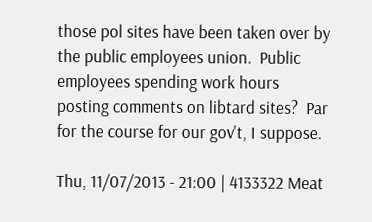those pol sites have been taken over by the public employees union.  Public employees spending work hours posting comments on libtard sites?  Par for the course for our gov't, I suppose.

Thu, 11/07/2013 - 21:00 | 4133322 Meat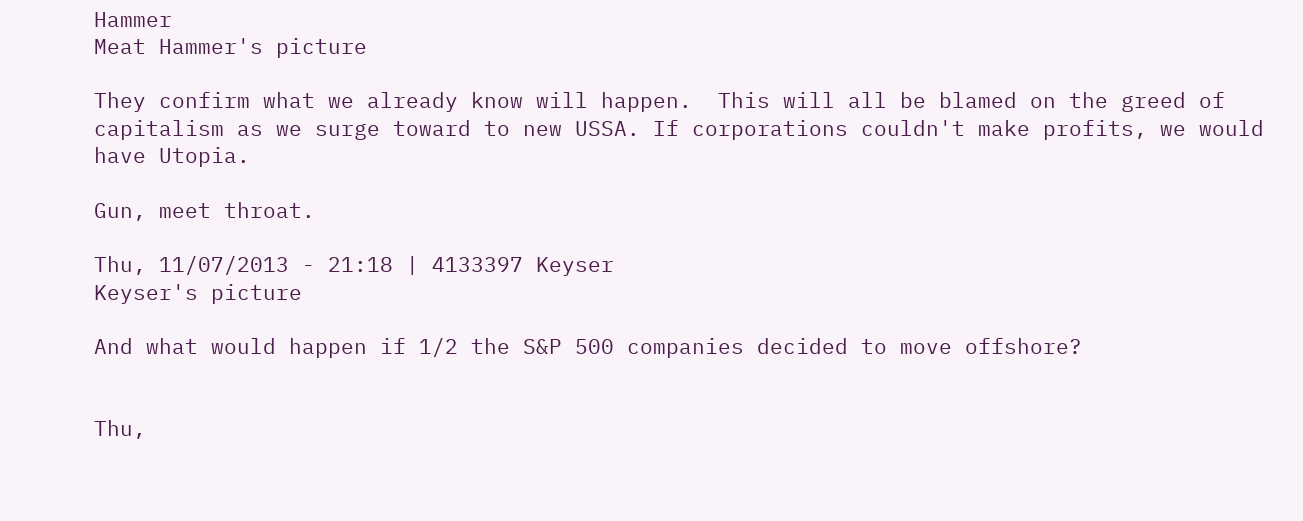Hammer
Meat Hammer's picture

They confirm what we already know will happen.  This will all be blamed on the greed of capitalism as we surge toward to new USSA. If corporations couldn't make profits, we would have Utopia.

Gun, meet throat.

Thu, 11/07/2013 - 21:18 | 4133397 Keyser
Keyser's picture

And what would happen if 1/2 the S&P 500 companies decided to move offshore?


Thu,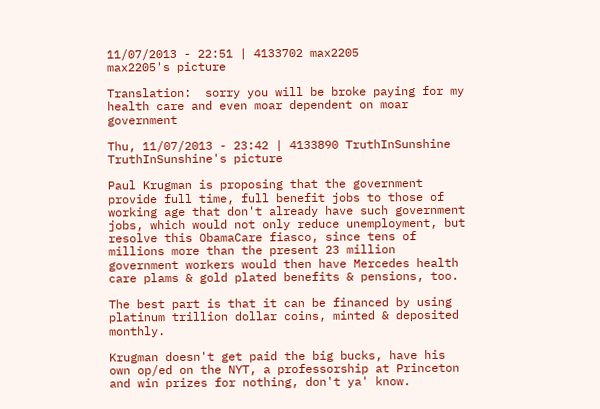11/07/2013 - 22:51 | 4133702 max2205
max2205's picture

Translation:  sorry you will be broke paying for my health care and even moar dependent on moar government

Thu, 11/07/2013 - 23:42 | 4133890 TruthInSunshine
TruthInSunshine's picture

Paul Krugman is proposing that the government provide full time, full benefit jobs to those of working age that don't already have such government jobs, which would not only reduce unemployment, but resolve this ObamaCare fiasco, since tens of millions more than the present 23 million government workers would then have Mercedes health care plams & gold plated benefits & pensions, too.

The best part is that it can be financed by using platinum trillion dollar coins, minted & deposited monthly.

Krugman doesn't get paid the big bucks, have his own op/ed on the NYT, a professorship at Princeton and win prizes for nothing, don't ya' know.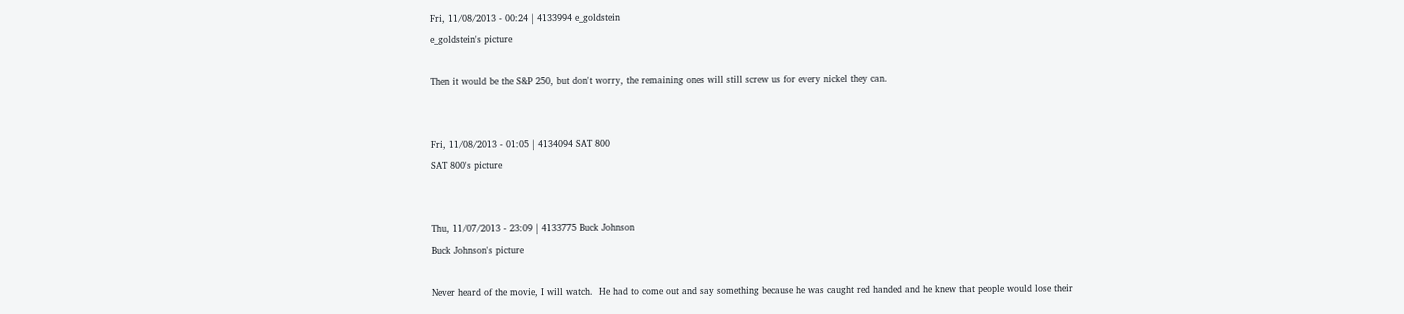Fri, 11/08/2013 - 00:24 | 4133994 e_goldstein
e_goldstein's picture

Then it would be the S&P 250, but don't worry, the remaining ones will still screw us for every nickel they can.


Fri, 11/08/2013 - 01:05 | 4134094 SAT 800
SAT 800's picture


Thu, 11/07/2013 - 23:09 | 4133775 Buck Johnson
Buck Johnson's picture

Never heard of the movie, I will watch.  He had to come out and say something because he was caught red handed and he knew that people would lose their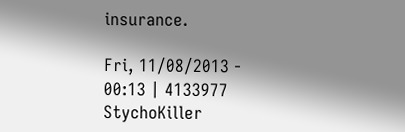insurance.

Fri, 11/08/2013 - 00:13 | 4133977 StychoKiller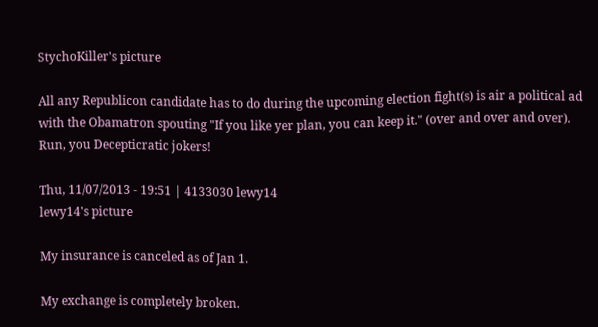StychoKiller's picture

All any Republicon candidate has to do during the upcoming election fight(s) is air a political ad with the Obamatron spouting "If you like yer plan, you can keep it." (over and over and over).  Run, you Decepticratic jokers!

Thu, 11/07/2013 - 19:51 | 4133030 lewy14
lewy14's picture

My insurance is canceled as of Jan 1.

My exchange is completely broken.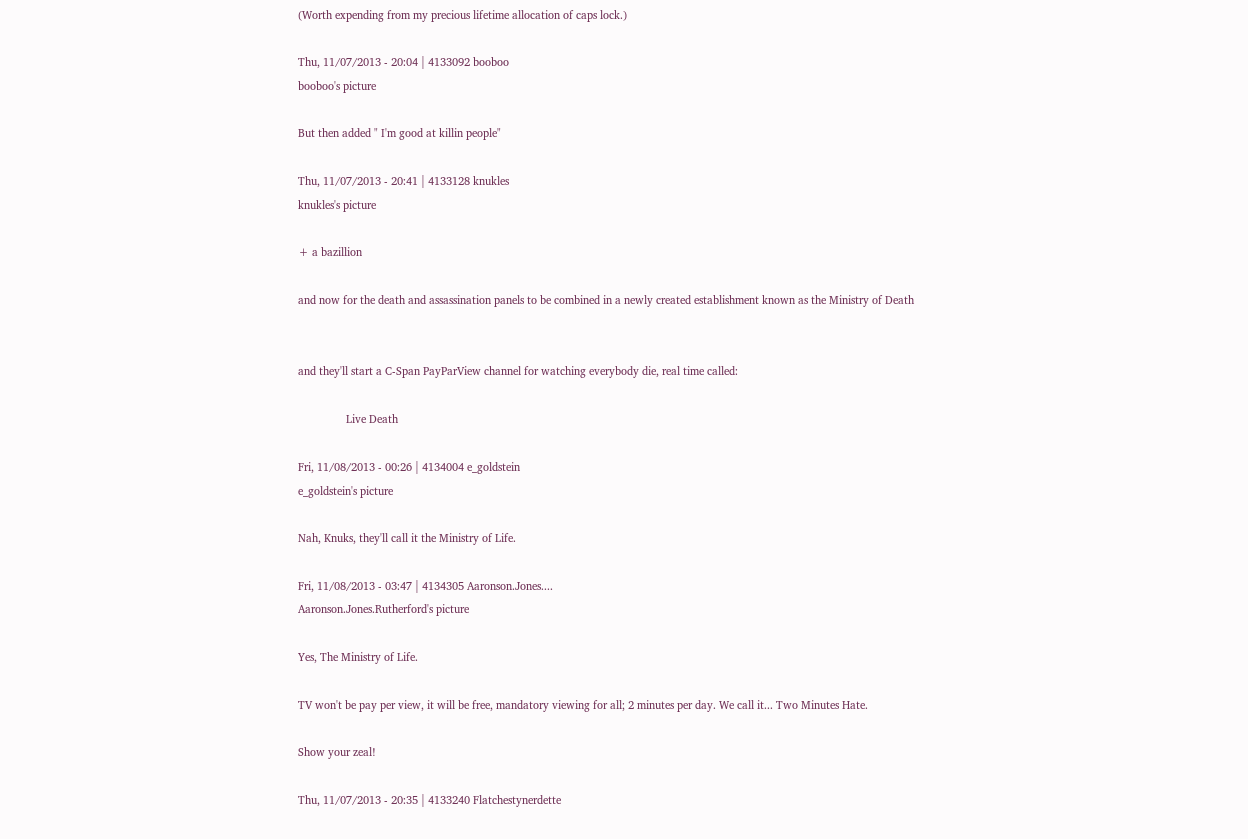(Worth expending from my precious lifetime allocation of caps lock.)

Thu, 11/07/2013 - 20:04 | 4133092 booboo
booboo's picture

But then added " I'm good at killin people"

Thu, 11/07/2013 - 20:41 | 4133128 knukles
knukles's picture

+ a bazillion

and now for the death and assassination panels to be combined in a newly created establishment known as the Ministry of Death


and they'll start a C-Span PayParView channel for watching everybody die, real time called:

                Live Death

Fri, 11/08/2013 - 00:26 | 4134004 e_goldstein
e_goldstein's picture

Nah, Knuks, they'll call it the Ministry of Life.

Fri, 11/08/2013 - 03:47 | 4134305 Aaronson.Jones....
Aaronson.Jones.Rutherford's picture

Yes, The Ministry of Life.

TV won't be pay per view, it will be free, mandatory viewing for all; 2 minutes per day. We call it... Two Minutes Hate.

Show your zeal!

Thu, 11/07/2013 - 20:35 | 4133240 Flatchestynerdette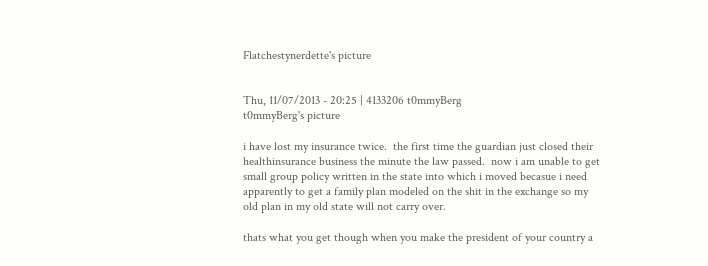Flatchestynerdette's picture


Thu, 11/07/2013 - 20:25 | 4133206 t0mmyBerg
t0mmyBerg's picture

i have lost my insurance twice.  the first time the guardian just closed their healthinsurance business the minute the law passed.  now i am unable to get small group policy written in the state into which i moved becasue i need apparently to get a family plan modeled on the shit in the exchange so my old plan in my old state will not carry over.

thats what you get though when you make the president of your country a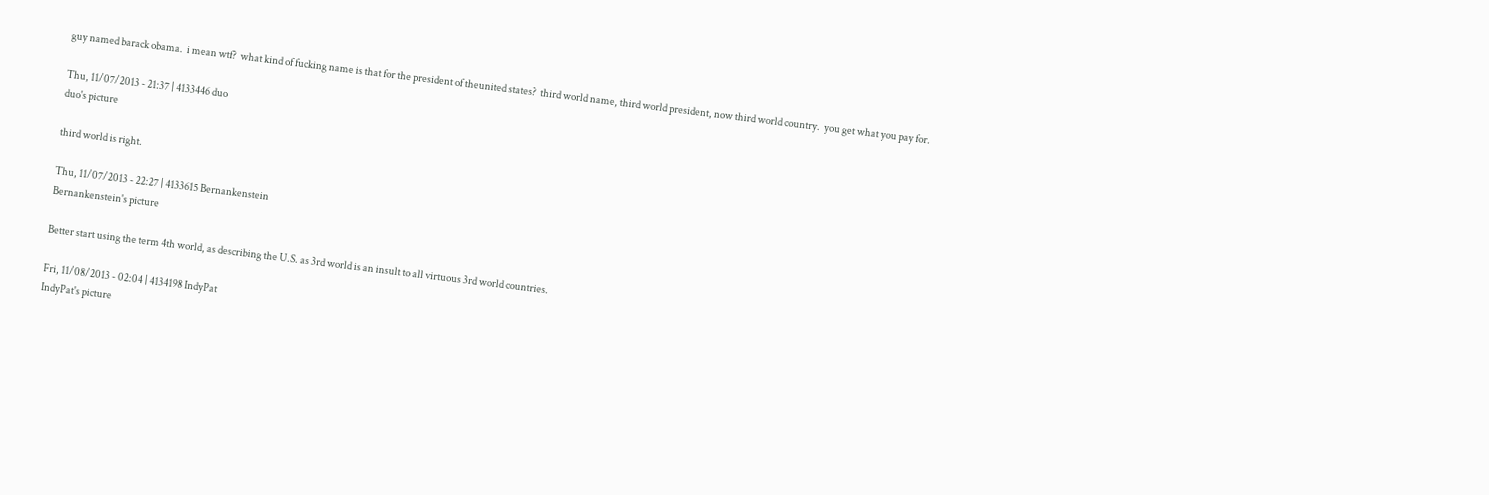guy named barack obama.  i mean wtf?  what kind of fucking name is that for the president of theunited states?  third world name, third world president, now third world country.  you get what you pay for.

Thu, 11/07/2013 - 21:37 | 4133446 duo
duo's picture

third world is right.

Thu, 11/07/2013 - 22:27 | 4133615 Bernankenstein
Bernankenstein's picture

Better start using the term 4th world, as describing the U.S. as 3rd world is an insult to all virtuous 3rd world countries.

Fri, 11/08/2013 - 02:04 | 4134198 IndyPat
IndyPat's picture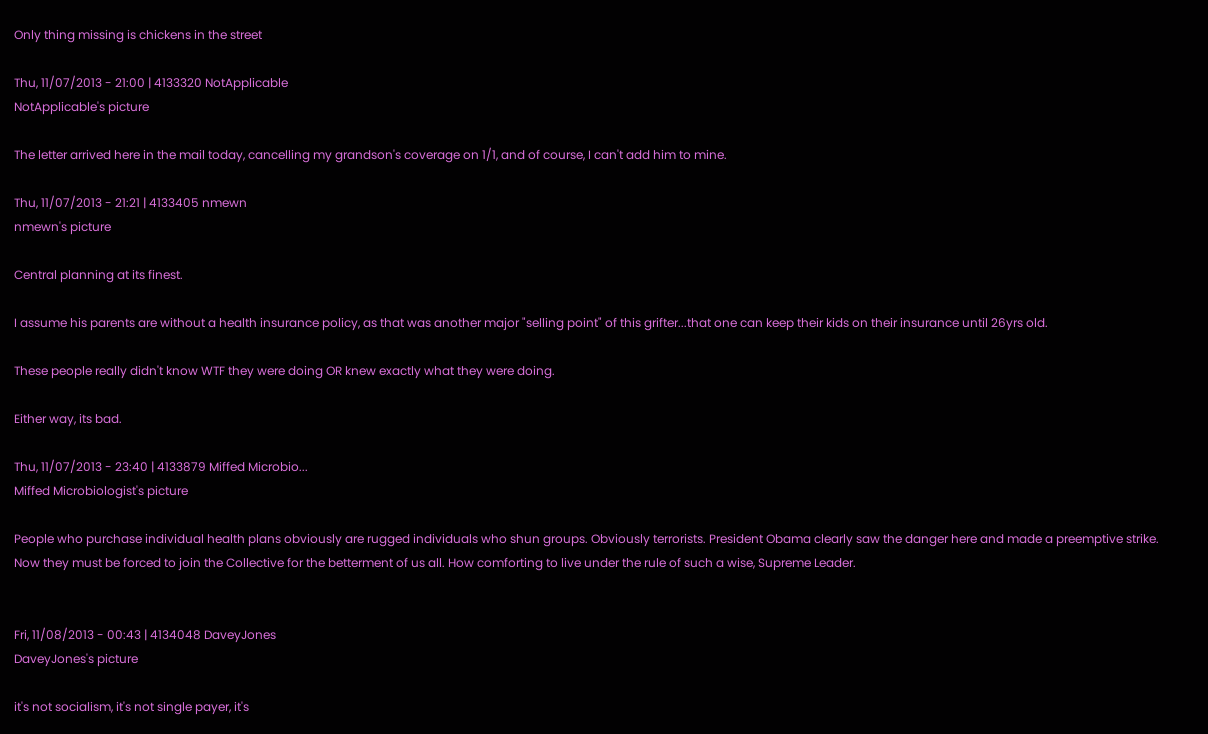Only thing missing is chickens in the street

Thu, 11/07/2013 - 21:00 | 4133320 NotApplicable
NotApplicable's picture

The letter arrived here in the mail today, cancelling my grandson's coverage on 1/1, and of course, I can't add him to mine.

Thu, 11/07/2013 - 21:21 | 4133405 nmewn
nmewn's picture

Central planning at its finest.

I assume his parents are without a health insurance policy, as that was another major "selling point" of this grifter...that one can keep their kids on their insurance until 26yrs old.

These people really didn't know WTF they were doing OR knew exactly what they were doing.

Either way, its bad.

Thu, 11/07/2013 - 23:40 | 4133879 Miffed Microbio...
Miffed Microbiologist's picture

People who purchase individual health plans obviously are rugged individuals who shun groups. Obviously terrorists. President Obama clearly saw the danger here and made a preemptive strike. Now they must be forced to join the Collective for the betterment of us all. How comforting to live under the rule of such a wise, Supreme Leader.


Fri, 11/08/2013 - 00:43 | 4134048 DaveyJones
DaveyJones's picture

it's not socialism, it's not single payer, it's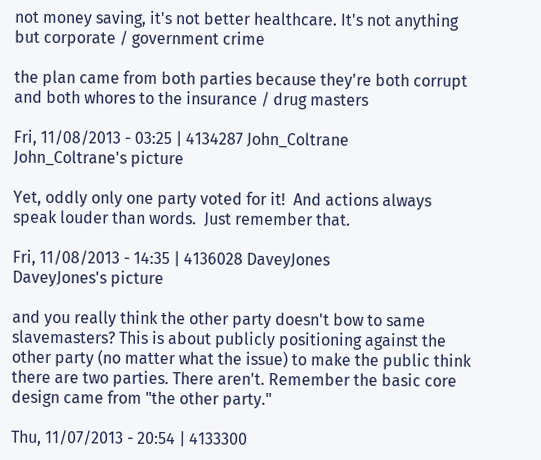not money saving, it's not better healthcare. It's not anything but corporate / government crime

the plan came from both parties because they're both corrupt and both whores to the insurance / drug masters

Fri, 11/08/2013 - 03:25 | 4134287 John_Coltrane
John_Coltrane's picture

Yet, oddly only one party voted for it!  And actions always speak louder than words.  Just remember that.

Fri, 11/08/2013 - 14:35 | 4136028 DaveyJones
DaveyJones's picture

and you really think the other party doesn't bow to same slavemasters? This is about publicly positioning against the other party (no matter what the issue) to make the public think there are two parties. There aren't. Remember the basic core design came from "the other party."

Thu, 11/07/2013 - 20:54 | 4133300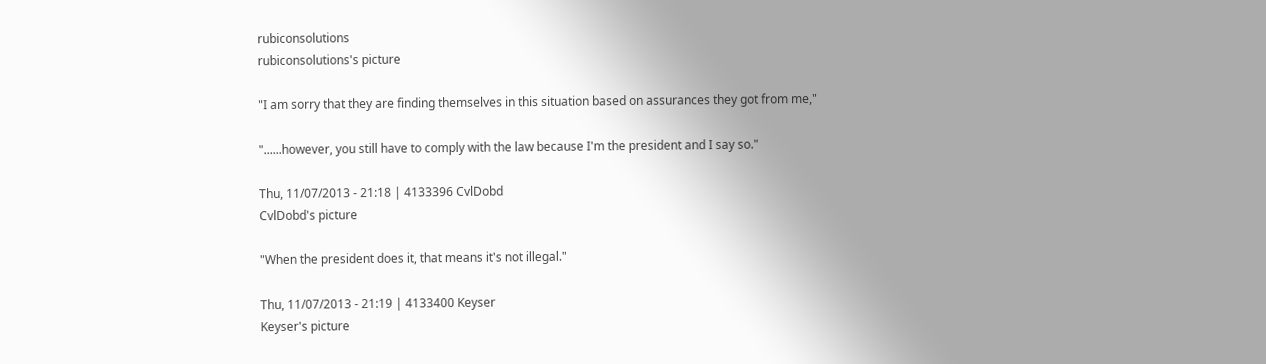rubiconsolutions
rubiconsolutions's picture

"I am sorry that they are finding themselves in this situation based on assurances they got from me,"

"......however, you still have to comply with the law because I'm the president and I say so."

Thu, 11/07/2013 - 21:18 | 4133396 CvlDobd
CvlDobd's picture

"When the president does it, that means it's not illegal."

Thu, 11/07/2013 - 21:19 | 4133400 Keyser
Keyser's picture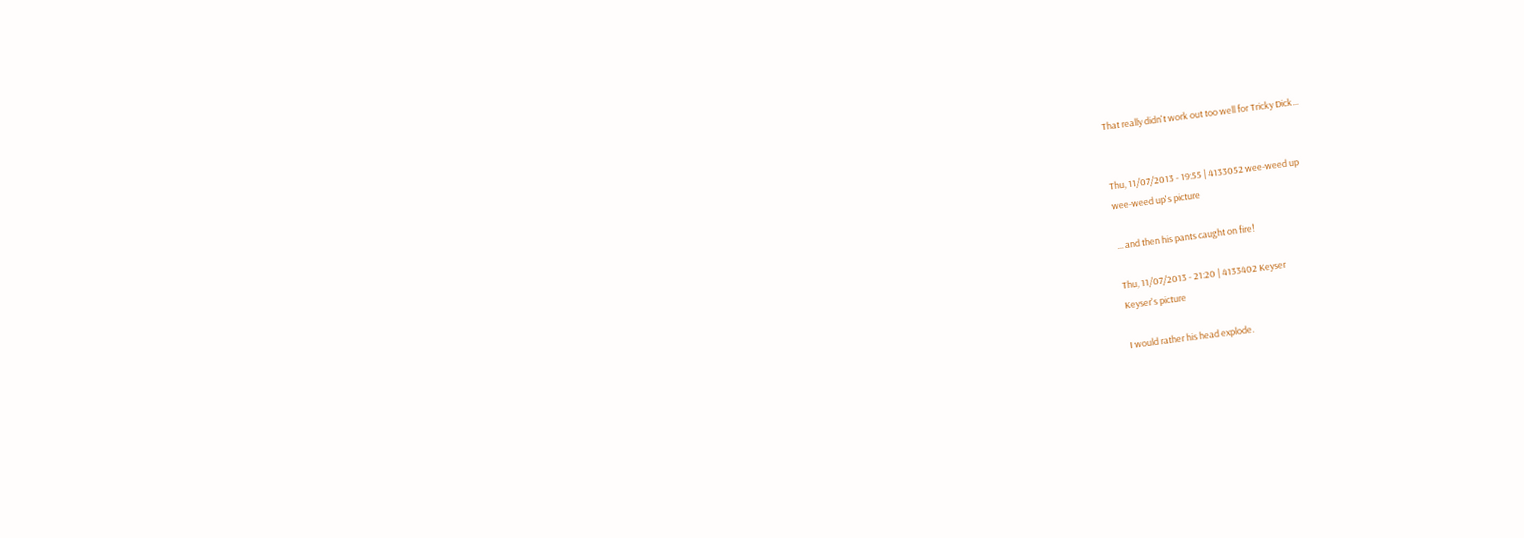That really didn't work out too well for Tricky Dick...


Thu, 11/07/2013 - 19:55 | 4133052 wee-weed up
wee-weed up's picture

... and then his pants caught on fire!

Thu, 11/07/2013 - 21:20 | 4133402 Keyser
Keyser's picture

I would rather his head explode.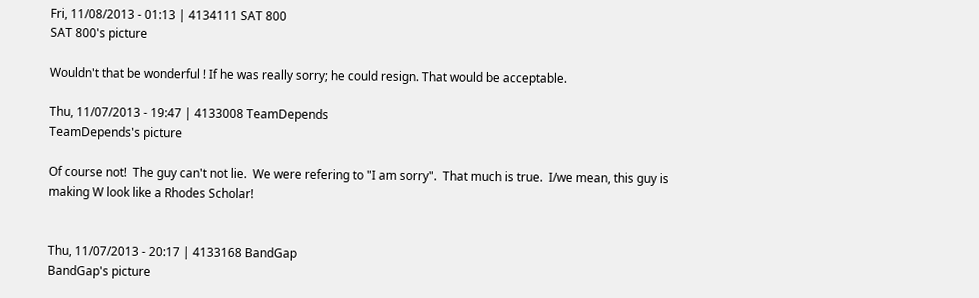Fri, 11/08/2013 - 01:13 | 4134111 SAT 800
SAT 800's picture

Wouldn't that be wonderful ! If he was really sorry; he could resign. That would be acceptable.

Thu, 11/07/2013 - 19:47 | 4133008 TeamDepends
TeamDepends's picture

Of course not!  The guy can't not lie.  We were refering to "I am sorry".  That much is true.  I/we mean, this guy is making W look like a Rhodes Scholar!


Thu, 11/07/2013 - 20:17 | 4133168 BandGap
BandGap's picture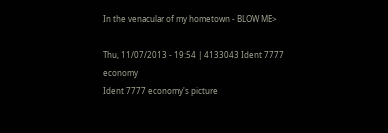In the venacular of my hometown - BLOW ME>

Thu, 11/07/2013 - 19:54 | 4133043 Ident 7777 economy
Ident 7777 economy's picture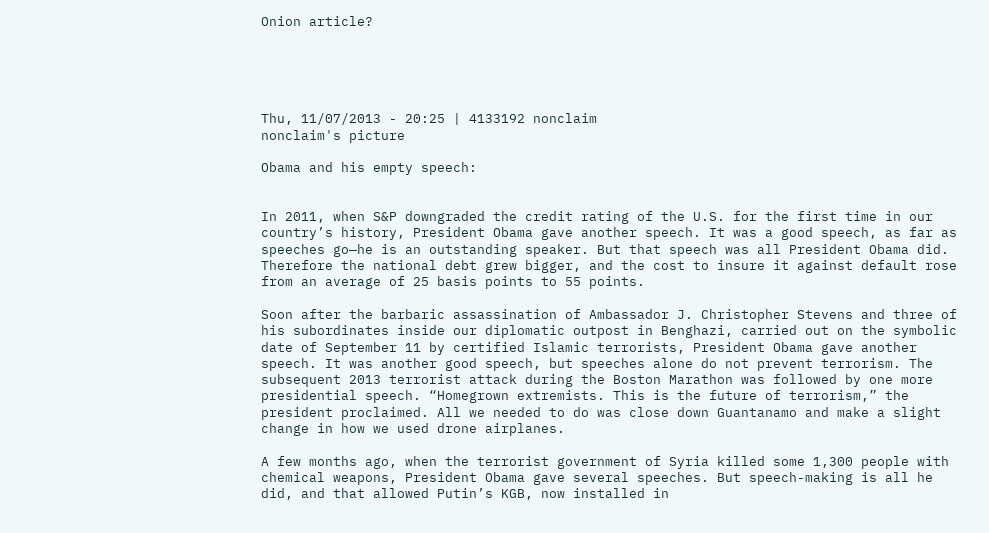Onion article?





Thu, 11/07/2013 - 20:25 | 4133192 nonclaim
nonclaim's picture

Obama and his empty speech:


In 2011, when S&P downgraded the credit rating of the U.S. for the first time in our country’s history, President Obama gave another speech. It was a good speech, as far as speeches go—he is an outstanding speaker. But that speech was all President Obama did. Therefore the national debt grew bigger, and the cost to insure it against default rose from an average of 25 basis points to 55 points.

Soon after the barbaric assassination of Ambassador J. Christopher Stevens and three of his subordinates inside our diplomatic outpost in Benghazi, carried out on the symbolic date of September 11 by certified Islamic terrorists, President Obama gave another speech. It was another good speech, but speeches alone do not prevent terrorism. The subsequent 2013 terrorist attack during the Boston Marathon was followed by one more presidential speech. “Homegrown extremists. This is the future of terrorism,” the president proclaimed. All we needed to do was close down Guantanamo and make a slight change in how we used drone airplanes.

A few months ago, when the terrorist government of Syria killed some 1,300 people with chemical weapons, President Obama gave several speeches. But speech-making is all he did, and that allowed Putin’s KGB, now installed in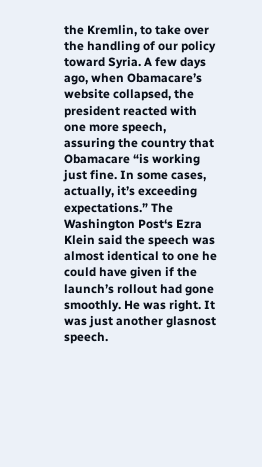the Kremlin, to take over the handling of our policy toward Syria. A few days ago, when Obamacare’s website collapsed, the president reacted with one more speech, assuring the country that Obamacare “is working just fine. In some cases, actually, it’s exceeding expectations.” The Washington Post‘s Ezra Klein said the speech was almost identical to one he could have given if the launch’s rollout had gone smoothly. He was right. It was just another glasnost speech.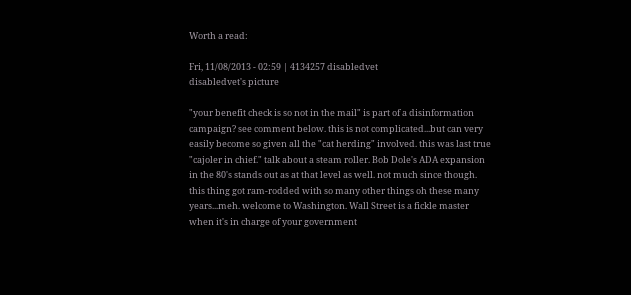Worth a read:

Fri, 11/08/2013 - 02:59 | 4134257 disabledvet
disabledvet's picture

"your benefit check is so not in the mail" is part of a disinformation campaign? see comment below. this is not complicated...but can very easily become so given all the "cat herding" involved. this was last true "cajoler in chief." talk about a steam roller. Bob Dole's ADA expansion in the 80's stands out as at that level as well. not much since though. this thing got ram-rodded with so many other things oh these many years...meh. welcome to Washington. Wall Street is a fickle master when it's in charge of your government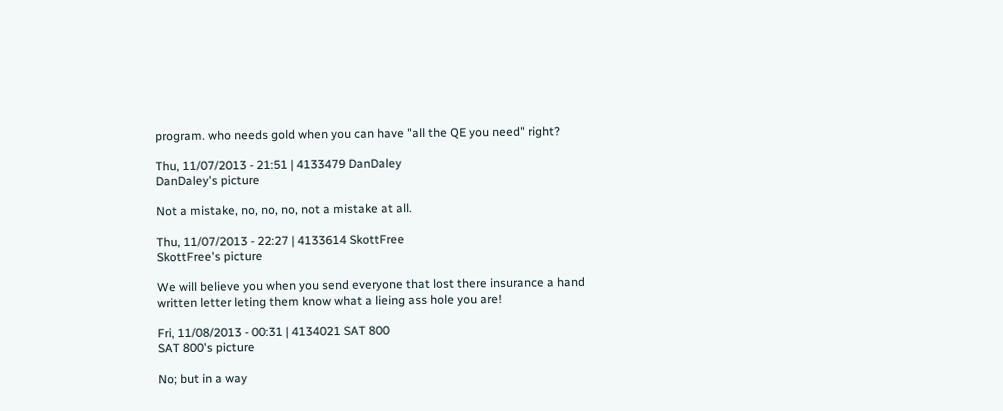program. who needs gold when you can have "all the QE you need" right?

Thu, 11/07/2013 - 21:51 | 4133479 DanDaley
DanDaley's picture

Not a mistake, no, no, no, not a mistake at all.

Thu, 11/07/2013 - 22:27 | 4133614 SkottFree
SkottFree's picture

We will believe you when you send everyone that lost there insurance a hand written letter leting them know what a lieing ass hole you are!

Fri, 11/08/2013 - 00:31 | 4134021 SAT 800
SAT 800's picture

No; but in a way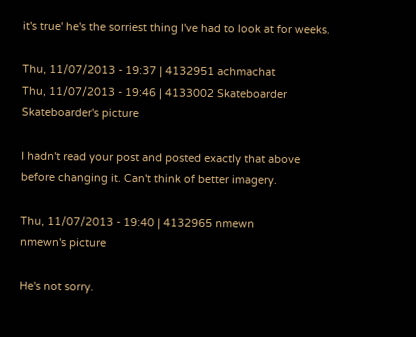it's true' he's the sorriest thing I've had to look at for weeks.

Thu, 11/07/2013 - 19:37 | 4132951 achmachat
Thu, 11/07/2013 - 19:46 | 4133002 Skateboarder
Skateboarder's picture

I hadn't read your post and posted exactly that above before changing it. Can't think of better imagery.

Thu, 11/07/2013 - 19:40 | 4132965 nmewn
nmewn's picture

He's not sorry.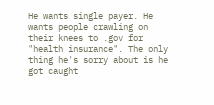He wants single payer. He wants people crawling on their knees to .gov for "health insurance". The only thing he's sorry about is he got caught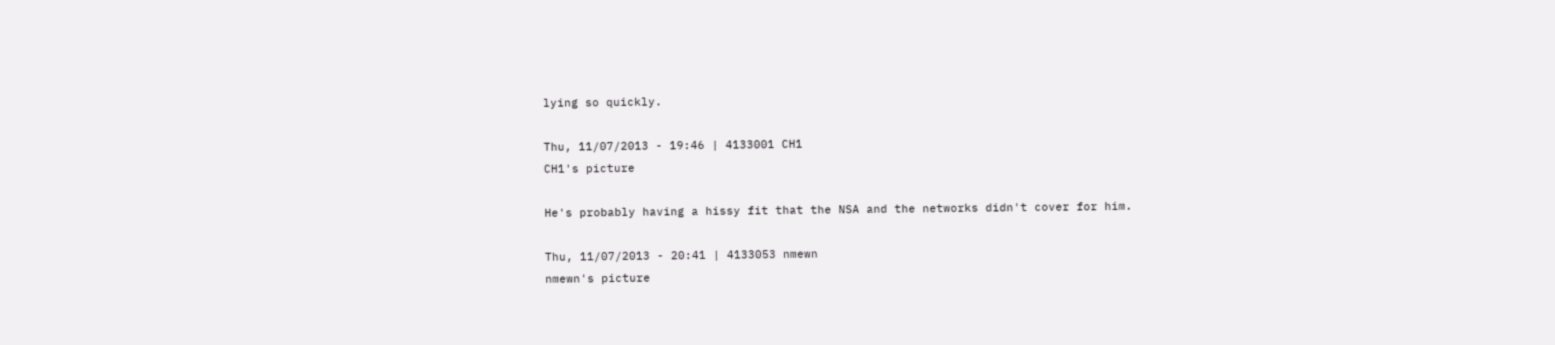lying so quickly.

Thu, 11/07/2013 - 19:46 | 4133001 CH1
CH1's picture

He's probably having a hissy fit that the NSA and the networks didn't cover for him.

Thu, 11/07/2013 - 20:41 | 4133053 nmewn
nmewn's picture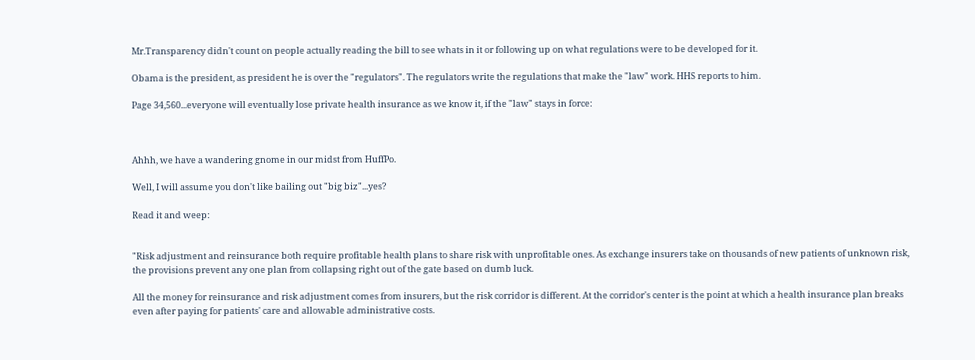Mr.Transparency didn't count on people actually reading the bill to see whats in it or following up on what regulations were to be developed for it.

Obama is the president, as president he is over the "regulators". The regulators write the regulations that make the "law" work. HHS reports to him.

Page 34,560...everyone will eventually lose private health insurance as we know it, if the "law" stays in force:



Ahhh, we have a wandering gnome in our midst from HuffPo.

Well, I will assume you don't like bailing out "big biz"...yes?

Read it and weep:


"Risk adjustment and reinsurance both require profitable health plans to share risk with unprofitable ones. As exchange insurers take on thousands of new patients of unknown risk, the provisions prevent any one plan from collapsing right out of the gate based on dumb luck.

All the money for reinsurance and risk adjustment comes from insurers, but the risk corridor is different. At the corridor's center is the point at which a health insurance plan breaks even after paying for patients' care and allowable administrative costs.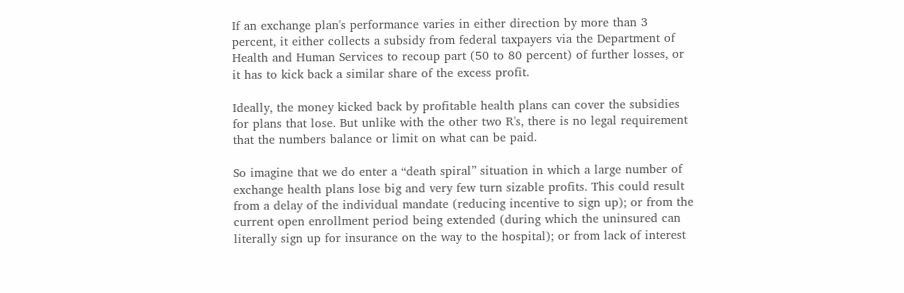If an exchange plan's performance varies in either direction by more than 3 percent, it either collects a subsidy from federal taxpayers via the Department of Health and Human Services to recoup part (50 to 80 percent) of further losses, or it has to kick back a similar share of the excess profit.

Ideally, the money kicked back by profitable health plans can cover the subsidies for plans that lose. But unlike with the other two R's, there is no legal requirement that the numbers balance or limit on what can be paid.

So imagine that we do enter a “death spiral” situation in which a large number of exchange health plans lose big and very few turn sizable profits. This could result from a delay of the individual mandate (reducing incentive to sign up); or from the current open enrollment period being extended (during which the uninsured can literally sign up for insurance on the way to the hospital); or from lack of interest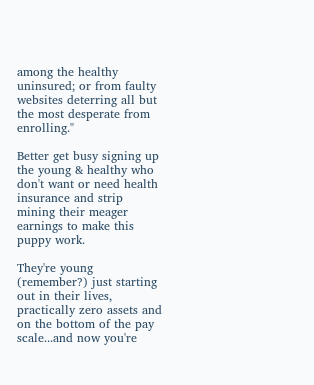among the healthy uninsured; or from faulty websites deterring all but the most desperate from enrolling."

Better get busy signing up the young & healthy who don't want or need health insurance and strip mining their meager earnings to make this puppy work.

They're young (remember?) just starting out in their lives, practically zero assets and on the bottom of the pay scale...and now you're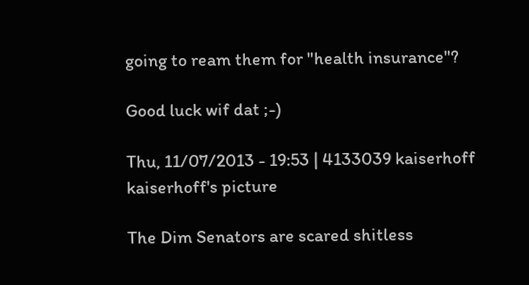going to ream them for "health insurance"?

Good luck wif dat ;-)

Thu, 11/07/2013 - 19:53 | 4133039 kaiserhoff
kaiserhoff's picture

The Dim Senators are scared shitless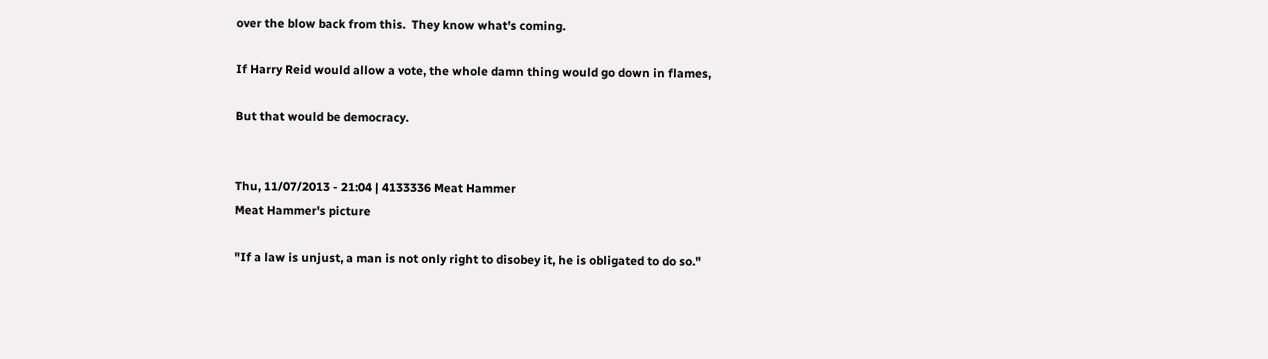over the blow back from this.  They know what's coming.

If Harry Reid would allow a vote, the whole damn thing would go down in flames,

But that would be democracy.


Thu, 11/07/2013 - 21:04 | 4133336 Meat Hammer
Meat Hammer's picture

"If a law is unjust, a man is not only right to disobey it, he is obligated to do so."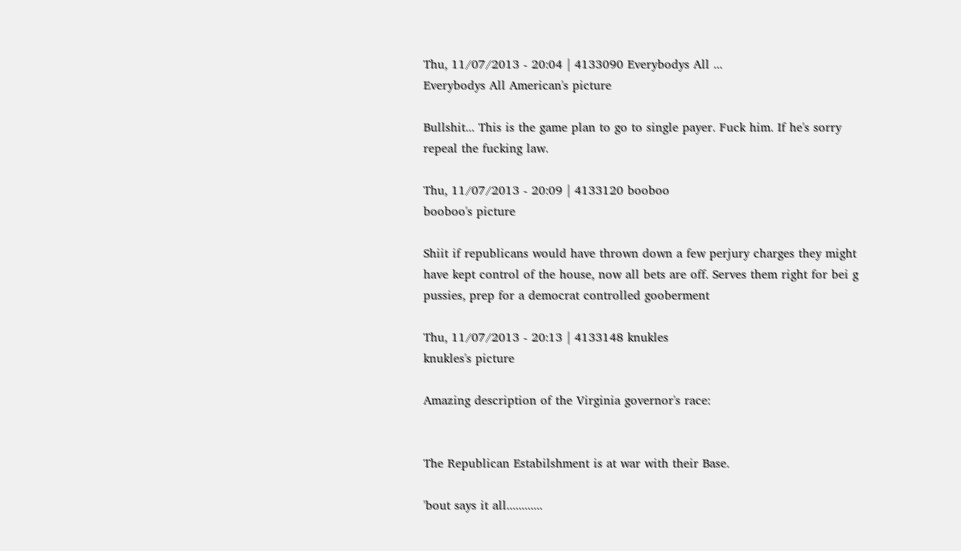Thu, 11/07/2013 - 20:04 | 4133090 Everybodys All ...
Everybodys All American's picture

Bullshit... This is the game plan to go to single payer. Fuck him. If he's sorry repeal the fucking law.

Thu, 11/07/2013 - 20:09 | 4133120 booboo
booboo's picture

Shiit if republicans would have thrown down a few perjury charges they might have kept control of the house, now all bets are off. Serves them right for bei g pussies, prep for a democrat controlled gooberment

Thu, 11/07/2013 - 20:13 | 4133148 knukles
knukles's picture

Amazing description of the Virginia governor's race:


The Republican Estabilshment is at war with their Base.

'bout says it all............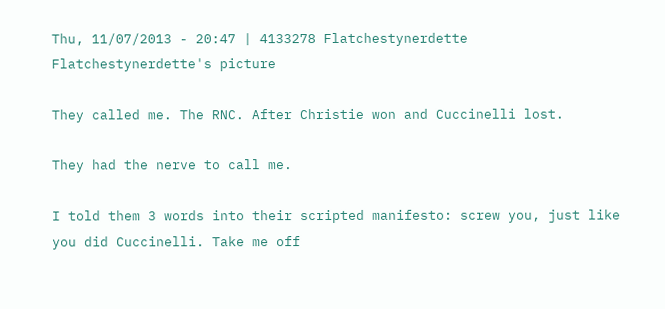Thu, 11/07/2013 - 20:47 | 4133278 Flatchestynerdette
Flatchestynerdette's picture

They called me. The RNC. After Christie won and Cuccinelli lost.

They had the nerve to call me.

I told them 3 words into their scripted manifesto: screw you, just like you did Cuccinelli. Take me off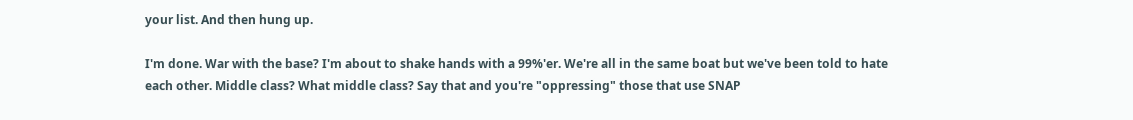your list. And then hung up.

I'm done. War with the base? I'm about to shake hands with a 99%'er. We're all in the same boat but we've been told to hate each other. Middle class? What middle class? Say that and you're "oppressing" those that use SNAP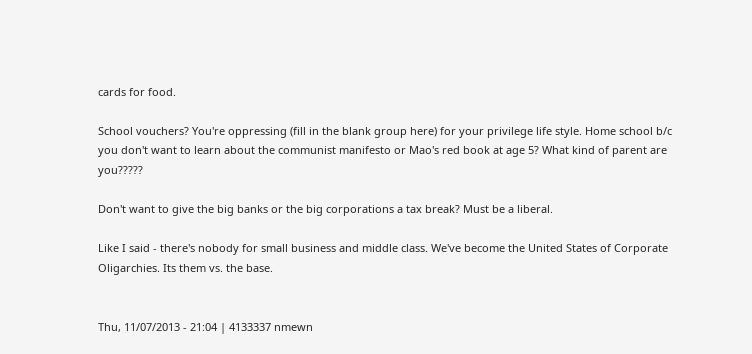cards for food.

School vouchers? You're oppressing (fill in the blank group here) for your privilege life style. Home school b/c you don't want to learn about the communist manifesto or Mao's red book at age 5? What kind of parent are you?????

Don't want to give the big banks or the big corporations a tax break? Must be a liberal.

Like I said - there's nobody for small business and middle class. We've become the United States of Corporate Oligarchies. Its them vs. the base.


Thu, 11/07/2013 - 21:04 | 4133337 nmewn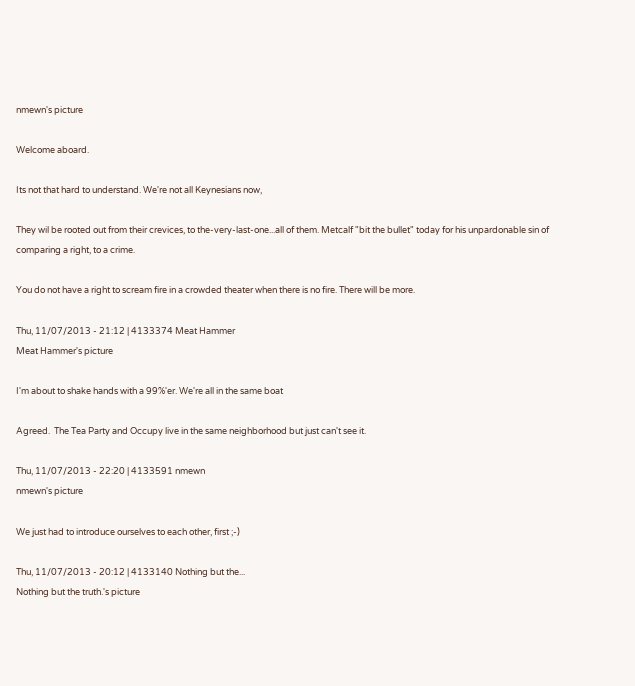nmewn's picture

Welcome aboard.

Its not that hard to understand. We're not all Keynesians now,

They wil be rooted out from their crevices, to the-very-last-one...all of them. Metcalf "bit the bullet" today for his unpardonable sin of comparing a right, to a crime.

You do not have a right to scream fire in a crowded theater when there is no fire. There will be more.

Thu, 11/07/2013 - 21:12 | 4133374 Meat Hammer
Meat Hammer's picture

I'm about to shake hands with a 99%'er. We're all in the same boat

Agreed.  The Tea Party and Occupy live in the same neighborhood but just can't see it.

Thu, 11/07/2013 - 22:20 | 4133591 nmewn
nmewn's picture

We just had to introduce ourselves to each other, first ;-)

Thu, 11/07/2013 - 20:12 | 4133140 Nothing but the...
Nothing but the truth.'s picture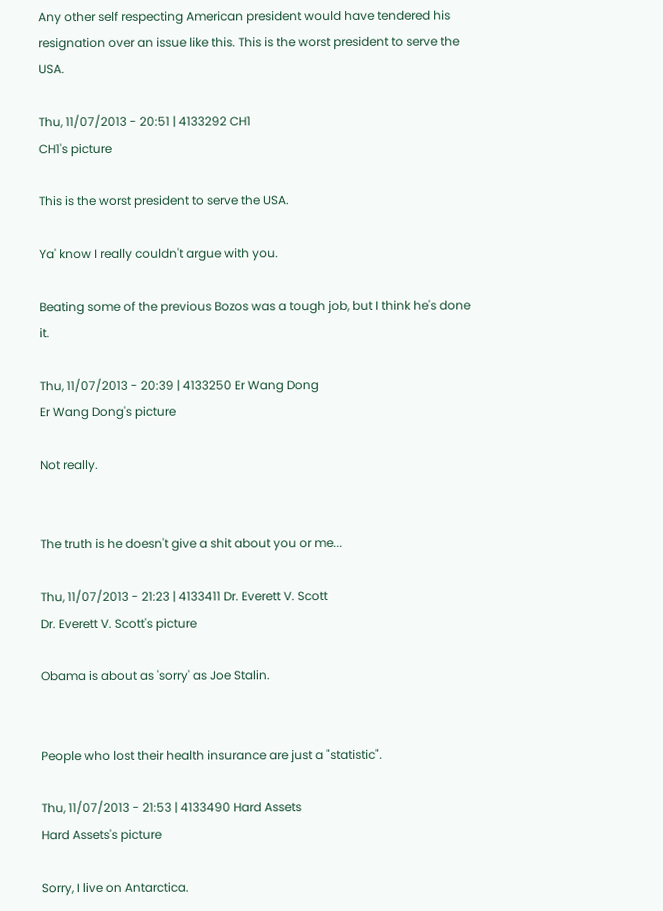Any other self respecting American president would have tendered his resignation over an issue like this. This is the worst president to serve the USA.

Thu, 11/07/2013 - 20:51 | 4133292 CH1
CH1's picture

This is the worst president to serve the USA.

Ya' know I really couldn't argue with you.

Beating some of the previous Bozos was a tough job, but I think he's done it.

Thu, 11/07/2013 - 20:39 | 4133250 Er Wang Dong
Er Wang Dong's picture

Not really.


The truth is he doesn't give a shit about you or me...

Thu, 11/07/2013 - 21:23 | 4133411 Dr. Everett V. Scott
Dr. Everett V. Scott's picture

Obama is about as 'sorry' as Joe Stalin.


People who lost their health insurance are just a "statistic".

Thu, 11/07/2013 - 21:53 | 4133490 Hard Assets
Hard Assets's picture

Sorry, I live on Antarctica.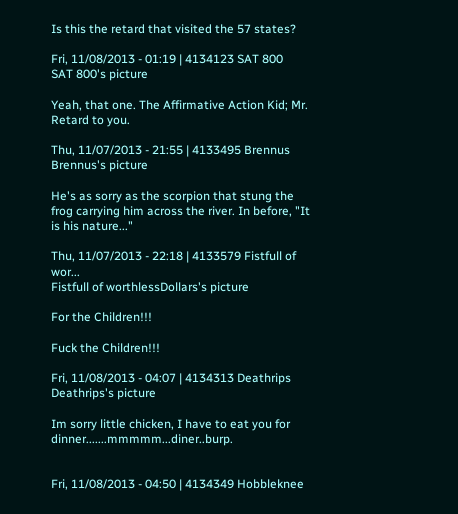Is this the retard that visited the 57 states?

Fri, 11/08/2013 - 01:19 | 4134123 SAT 800
SAT 800's picture

Yeah, that one. The Affirmative Action Kid; Mr. Retard to you.

Thu, 11/07/2013 - 21:55 | 4133495 Brennus
Brennus's picture

He's as sorry as the scorpion that stung the frog carrying him across the river. In before, "It is his nature..."

Thu, 11/07/2013 - 22:18 | 4133579 Fistfull of wor...
Fistfull of worthlessDollars's picture

For the Children!!!

Fuck the Children!!!

Fri, 11/08/2013 - 04:07 | 4134313 Deathrips
Deathrips's picture

Im sorry little chicken, I have to eat you for dinner.......mmmmm...diner..burp.


Fri, 11/08/2013 - 04:50 | 4134349 Hobbleknee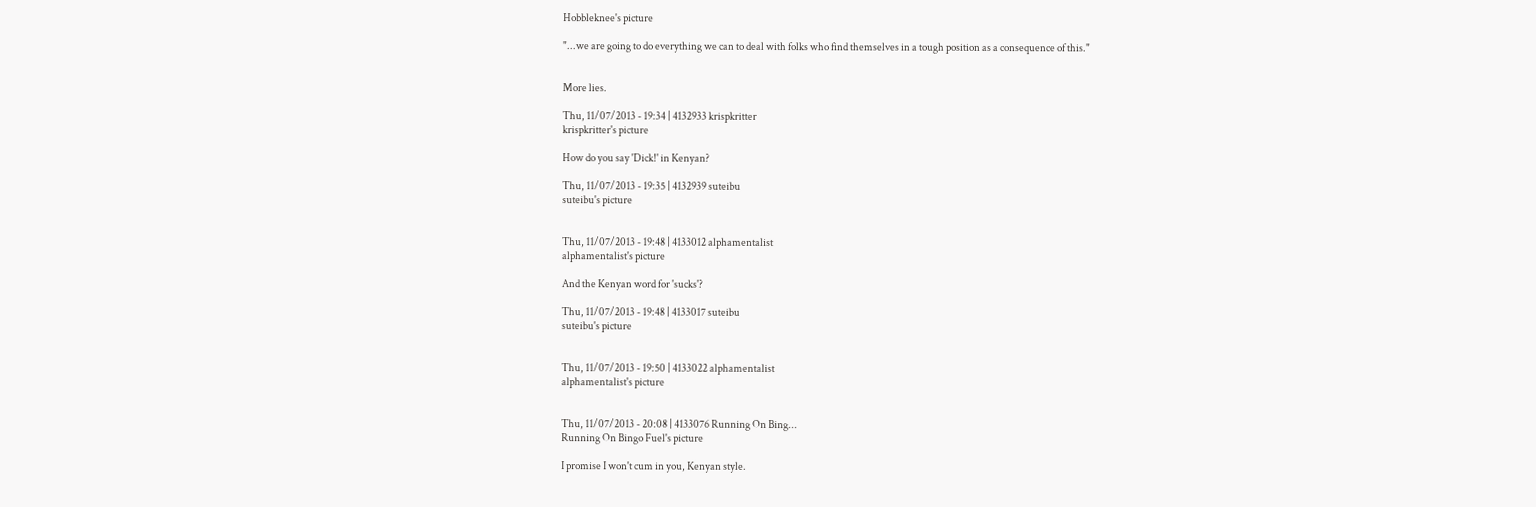Hobbleknee's picture

"...we are going to do everything we can to deal with folks who find themselves in a tough position as a consequence of this."


More lies.

Thu, 11/07/2013 - 19:34 | 4132933 krispkritter
krispkritter's picture

How do you say 'Dick!' in Kenyan?

Thu, 11/07/2013 - 19:35 | 4132939 suteibu
suteibu's picture


Thu, 11/07/2013 - 19:48 | 4133012 alphamentalist
alphamentalist's picture

And the Kenyan word for 'sucks'?

Thu, 11/07/2013 - 19:48 | 4133017 suteibu
suteibu's picture


Thu, 11/07/2013 - 19:50 | 4133022 alphamentalist
alphamentalist's picture


Thu, 11/07/2013 - 20:08 | 4133076 Running On Bing...
Running On Bingo Fuel's picture

I promise I won't cum in you, Kenyan style.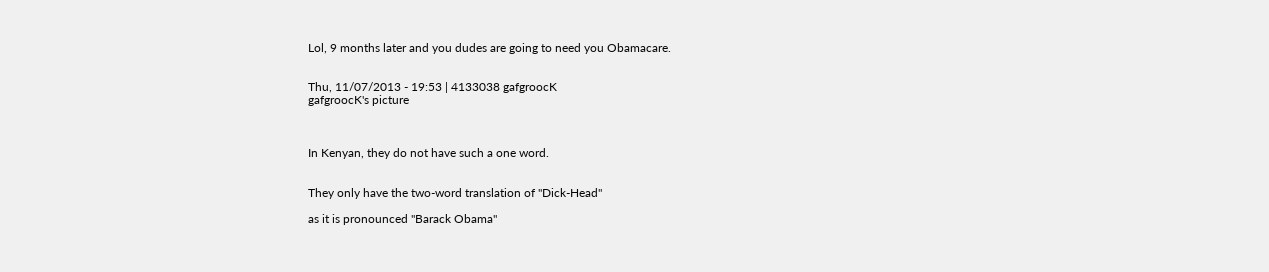Lol, 9 months later and you dudes are going to need you Obamacare.


Thu, 11/07/2013 - 19:53 | 4133038 gafgroocK
gafgroocK's picture



In Kenyan, they do not have such a one word.


They only have the two-word translation of "Dick-Head"

as it is pronounced "Barack Obama"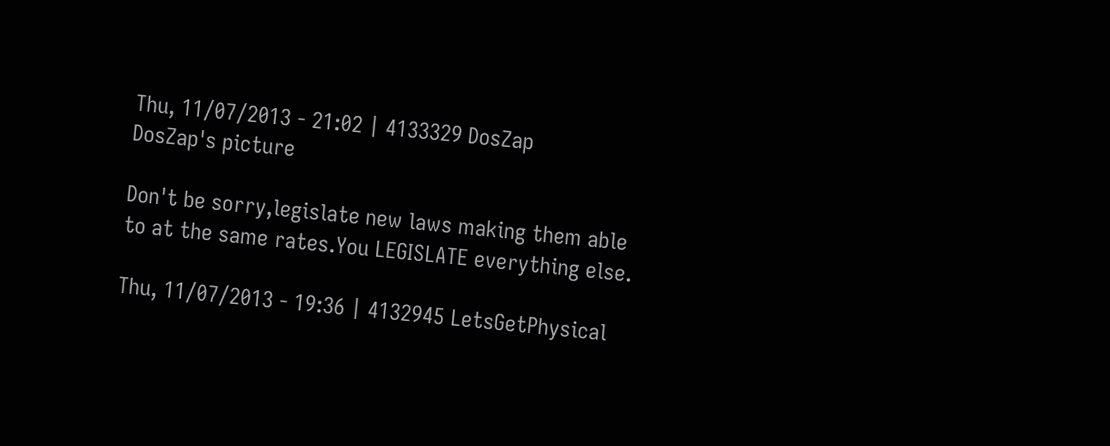Thu, 11/07/2013 - 21:02 | 4133329 DosZap
DosZap's picture

Don't be sorry,legislate new laws making them able to at the same rates.You LEGISLATE everything else.

Thu, 11/07/2013 - 19:36 | 4132945 LetsGetPhysical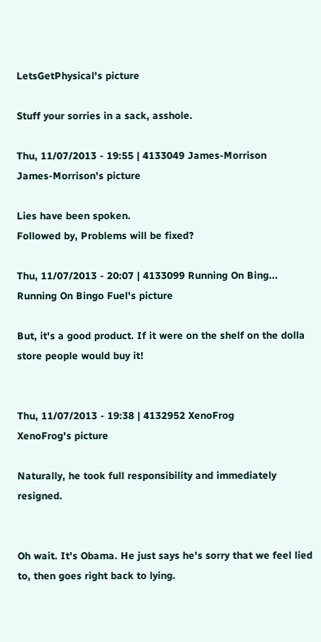LetsGetPhysical's picture

Stuff your sorries in a sack, asshole.

Thu, 11/07/2013 - 19:55 | 4133049 James-Morrison
James-Morrison's picture

Lies have been spoken.
Followed by, Problems will be fixed?

Thu, 11/07/2013 - 20:07 | 4133099 Running On Bing...
Running On Bingo Fuel's picture

But, it's a good product. If it were on the shelf on the dolla store people would buy it!


Thu, 11/07/2013 - 19:38 | 4132952 XenoFrog
XenoFrog's picture

Naturally, he took full responsibility and immediately resigned.


Oh wait. It's Obama. He just says he's sorry that we feel lied to, then goes right back to lying.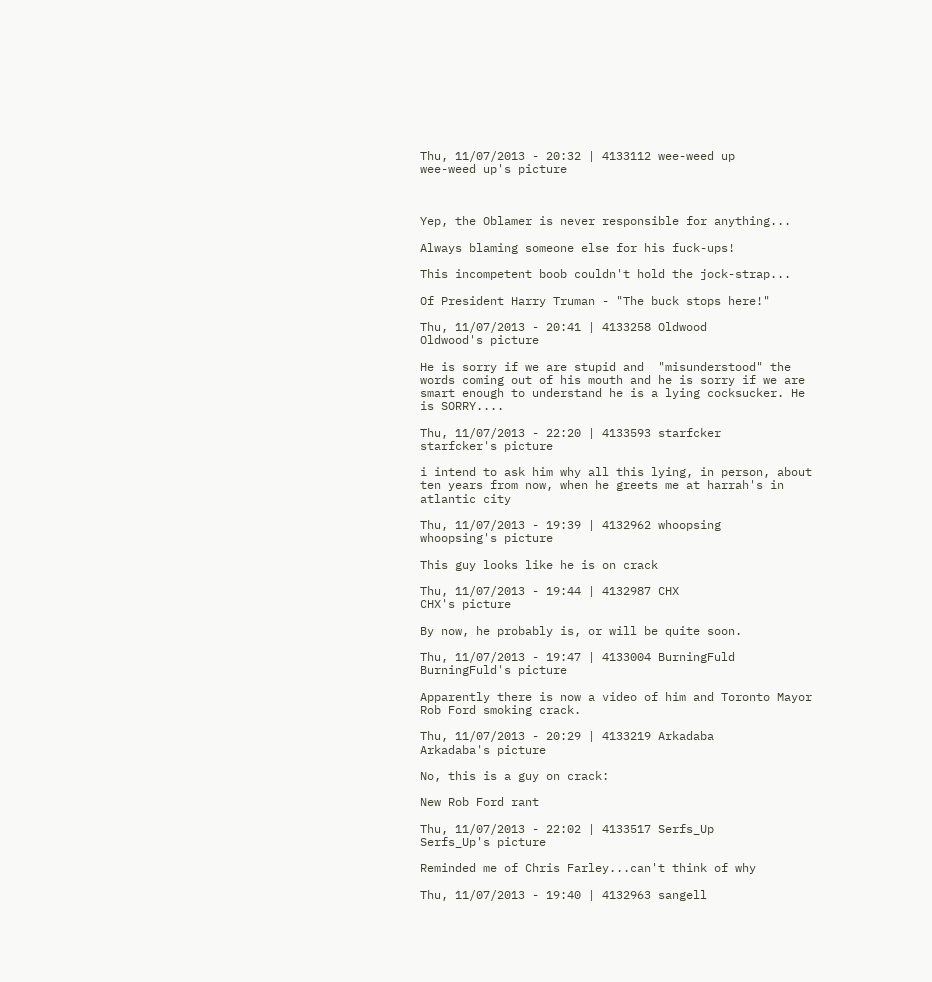Thu, 11/07/2013 - 20:32 | 4133112 wee-weed up
wee-weed up's picture



Yep, the Oblamer is never responsible for anything...

Always blaming someone else for his fuck-ups!

This incompetent boob couldn't hold the jock-strap...

Of President Harry Truman - "The buck stops here!"

Thu, 11/07/2013 - 20:41 | 4133258 Oldwood
Oldwood's picture

He is sorry if we are stupid and  "misunderstood" the words coming out of his mouth and he is sorry if we are smart enough to understand he is a lying cocksucker. He is SORRY....

Thu, 11/07/2013 - 22:20 | 4133593 starfcker
starfcker's picture

i intend to ask him why all this lying, in person, about ten years from now, when he greets me at harrah's in atlantic city

Thu, 11/07/2013 - 19:39 | 4132962 whoopsing
whoopsing's picture

This guy looks like he is on crack

Thu, 11/07/2013 - 19:44 | 4132987 CHX
CHX's picture

By now, he probably is, or will be quite soon.

Thu, 11/07/2013 - 19:47 | 4133004 BurningFuld
BurningFuld's picture

Apparently there is now a video of him and Toronto Mayor Rob Ford smoking crack.

Thu, 11/07/2013 - 20:29 | 4133219 Arkadaba
Arkadaba's picture

No, this is a guy on crack:

New Rob Ford rant

Thu, 11/07/2013 - 22:02 | 4133517 Serfs_Up
Serfs_Up's picture

Reminded me of Chris Farley...can't think of why

Thu, 11/07/2013 - 19:40 | 4132963 sangell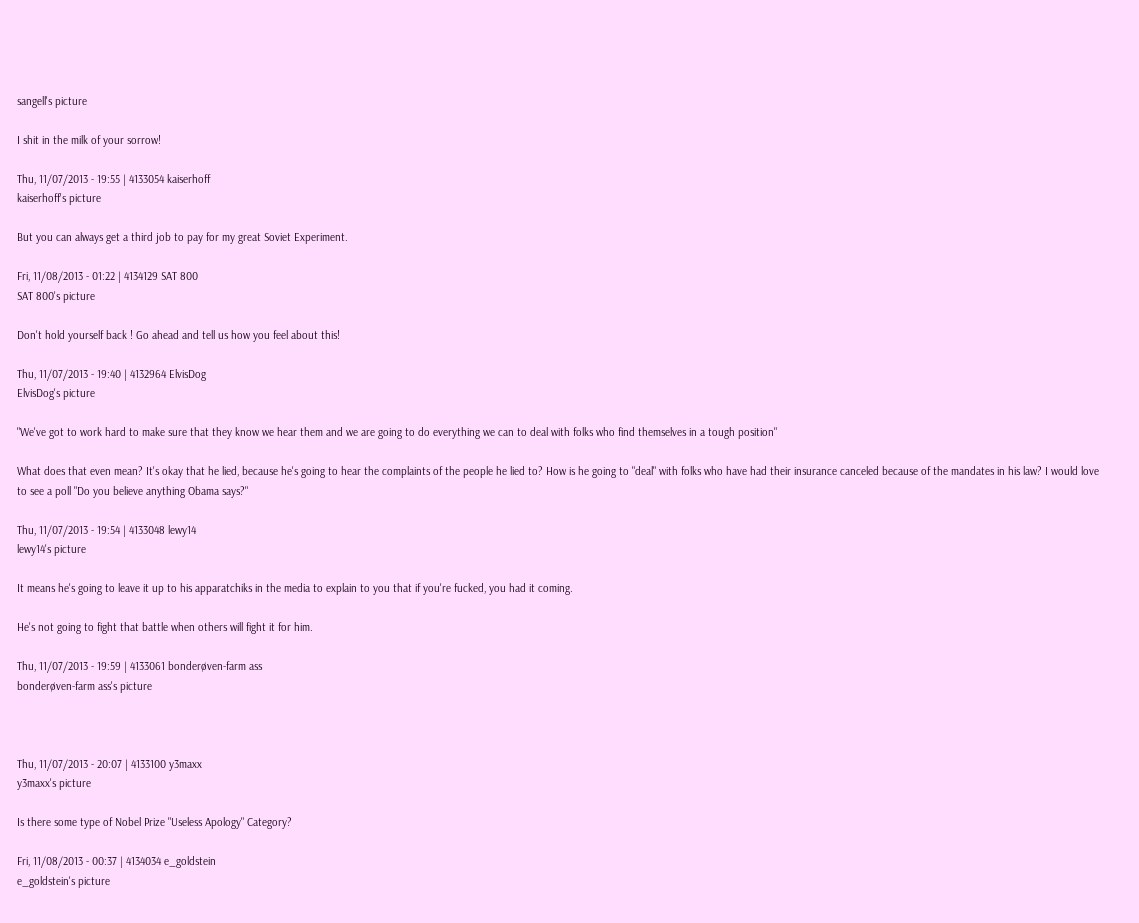sangell's picture

I shit in the milk of your sorrow!

Thu, 11/07/2013 - 19:55 | 4133054 kaiserhoff
kaiserhoff's picture

But you can always get a third job to pay for my great Soviet Experiment.

Fri, 11/08/2013 - 01:22 | 4134129 SAT 800
SAT 800's picture

Don't hold yourself back ! Go ahead and tell us how you feel about this!

Thu, 11/07/2013 - 19:40 | 4132964 ElvisDog
ElvisDog's picture

"We've got to work hard to make sure that they know we hear them and we are going to do everything we can to deal with folks who find themselves in a tough position"

What does that even mean? It's okay that he lied, because he's going to hear the complaints of the people he lied to? How is he going to "deal" with folks who have had their insurance canceled because of the mandates in his law? I would love to see a poll "Do you believe anything Obama says?"

Thu, 11/07/2013 - 19:54 | 4133048 lewy14
lewy14's picture

It means he's going to leave it up to his apparatchiks in the media to explain to you that if you're fucked, you had it coming.

He's not going to fight that battle when others will fight it for him.

Thu, 11/07/2013 - 19:59 | 4133061 bonderøven-farm ass
bonderøven-farm ass's picture



Thu, 11/07/2013 - 20:07 | 4133100 y3maxx
y3maxx's picture

Is there some type of Nobel Prize "Useless Apology" Category?

Fri, 11/08/2013 - 00:37 | 4134034 e_goldstein
e_goldstein's picture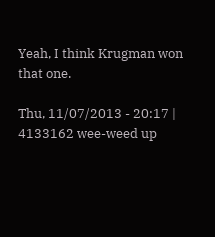Yeah, I think Krugman won that one.

Thu, 11/07/2013 - 20:17 | 4133162 wee-weed up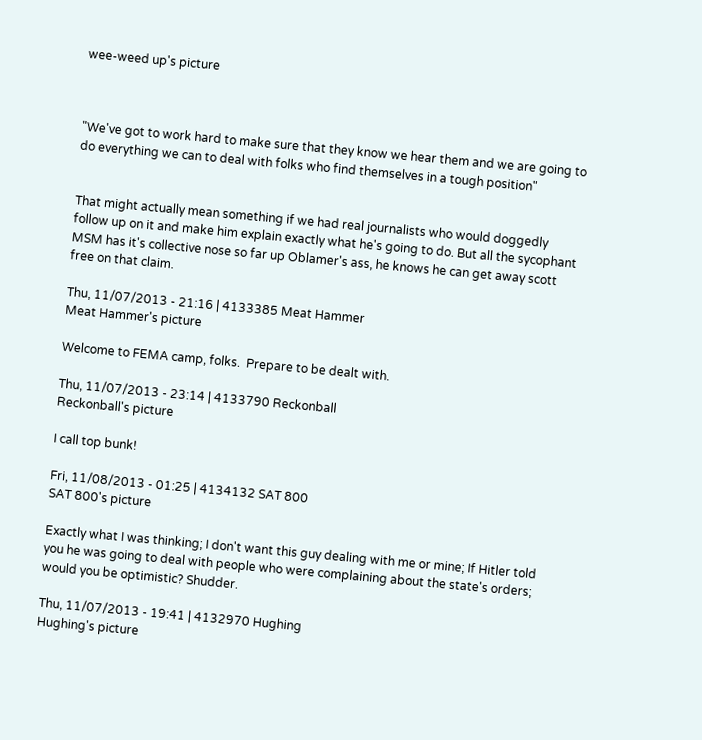wee-weed up's picture



"We've got to work hard to make sure that they know we hear them and we are going to do everything we can to deal with folks who find themselves in a tough position"


That might actually mean something if we had real journalists who would doggedly follow up on it and make him explain exactly what he's going to do. But all the sycophant MSM has it's collective nose so far up Oblamer's ass, he knows he can get away scott free on that claim.

Thu, 11/07/2013 - 21:16 | 4133385 Meat Hammer
Meat Hammer's picture

Welcome to FEMA camp, folks.  Prepare to be dealt with.

Thu, 11/07/2013 - 23:14 | 4133790 Reckonball
Reckonball's picture

I call top bunk!

Fri, 11/08/2013 - 01:25 | 4134132 SAT 800
SAT 800's picture

Exactly what I was thinking; I don't want this guy dealing with me or mine; If Hitler told you he was going to deal with people who were complaining about the state's orders; would you be optimistic? Shudder.

Thu, 11/07/2013 - 19:41 | 4132970 Hughing
Hughing's picture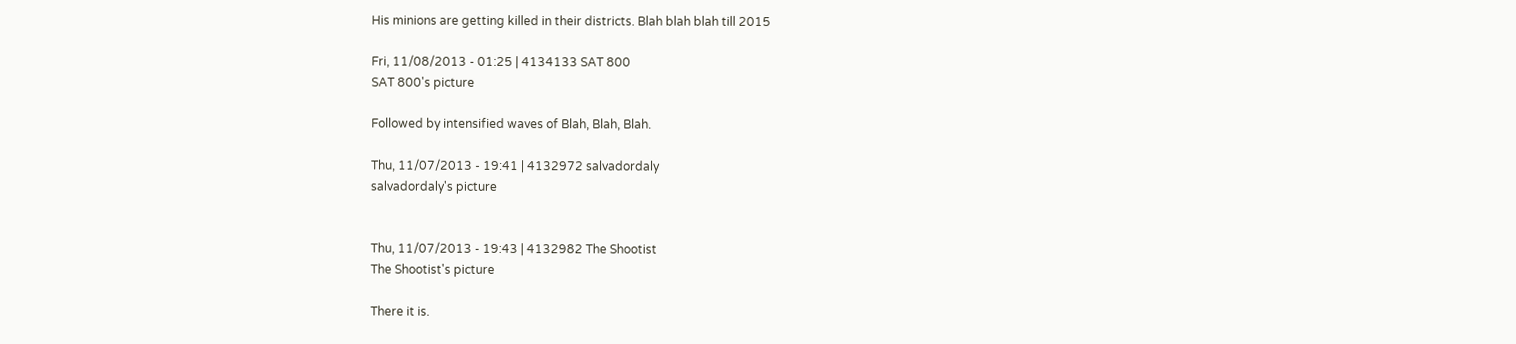His minions are getting killed in their districts. Blah blah blah till 2015

Fri, 11/08/2013 - 01:25 | 4134133 SAT 800
SAT 800's picture

Followed by intensified waves of Blah, Blah, Blah.

Thu, 11/07/2013 - 19:41 | 4132972 salvadordaly
salvadordaly's picture


Thu, 11/07/2013 - 19:43 | 4132982 The Shootist
The Shootist's picture

There it is.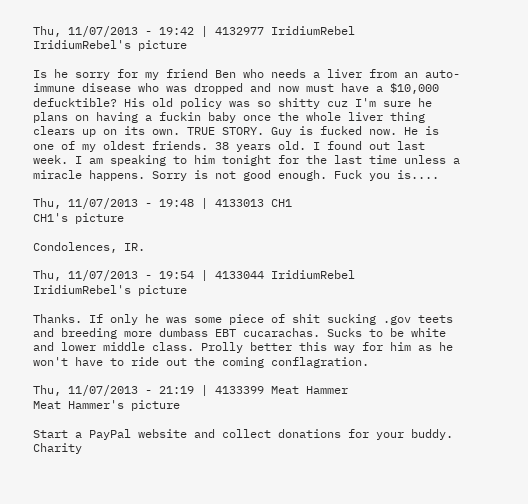Thu, 11/07/2013 - 19:42 | 4132977 IridiumRebel
IridiumRebel's picture

Is he sorry for my friend Ben who needs a liver from an auto-immune disease who was dropped and now must have a $10,000 defucktible? His old policy was so shitty cuz I'm sure he plans on having a fuckin baby once the whole liver thing clears up on its own. TRUE STORY. Guy is fucked now. He is one of my oldest friends. 38 years old. I found out last week. I am speaking to him tonight for the last time unless a miracle happens. Sorry is not good enough. Fuck you is....

Thu, 11/07/2013 - 19:48 | 4133013 CH1
CH1's picture

Condolences, IR.

Thu, 11/07/2013 - 19:54 | 4133044 IridiumRebel
IridiumRebel's picture

Thanks. If only he was some piece of shit sucking .gov teets and breeding more dumbass EBT cucarachas. Sucks to be white and lower middle class. Prolly better this way for him as he won't have to ride out the coming conflagration.

Thu, 11/07/2013 - 21:19 | 4133399 Meat Hammer
Meat Hammer's picture

Start a PayPal website and collect donations for your buddy.  Charity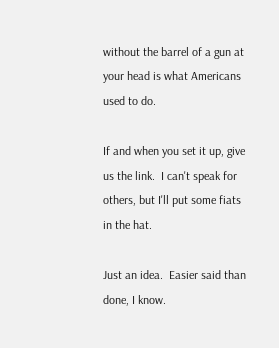without the barrel of a gun at your head is what Americans used to do.

If and when you set it up, give us the link.  I can't speak for others, but I'll put some fiats in the hat.

Just an idea.  Easier said than done, I know.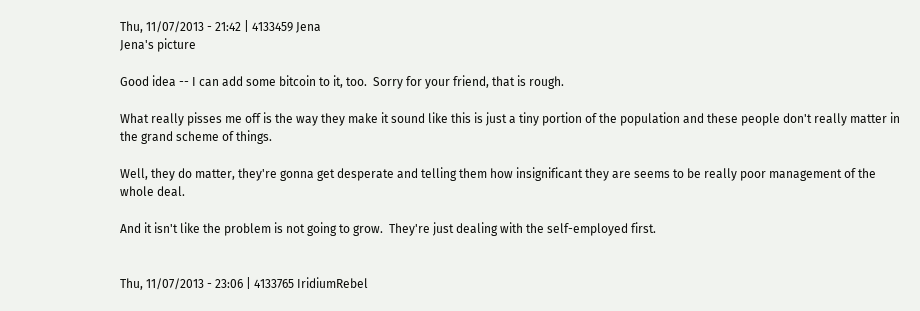Thu, 11/07/2013 - 21:42 | 4133459 Jena
Jena's picture

Good idea -- I can add some bitcoin to it, too.  Sorry for your friend, that is rough.

What really pisses me off is the way they make it sound like this is just a tiny portion of the population and these people don't really matter in the grand scheme of things.

Well, they do matter, they're gonna get desperate and telling them how insignificant they are seems to be really poor management of the whole deal.

And it isn't like the problem is not going to grow.  They're just dealing with the self-employed first.


Thu, 11/07/2013 - 23:06 | 4133765 IridiumRebel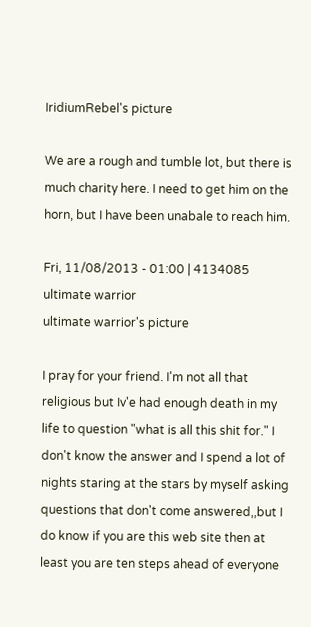IridiumRebel's picture

We are a rough and tumble lot, but there is much charity here. I need to get him on the horn, but I have been unabale to reach him.

Fri, 11/08/2013 - 01:00 | 4134085 ultimate warrior
ultimate warrior's picture

I pray for your friend. I'm not all that religious but Iv'e had enough death in my life to question "what is all this shit for." I don't know the answer and I spend a lot of nights staring at the stars by myself asking questions that don't come answered,,but I do know if you are this web site then at least you are ten steps ahead of everyone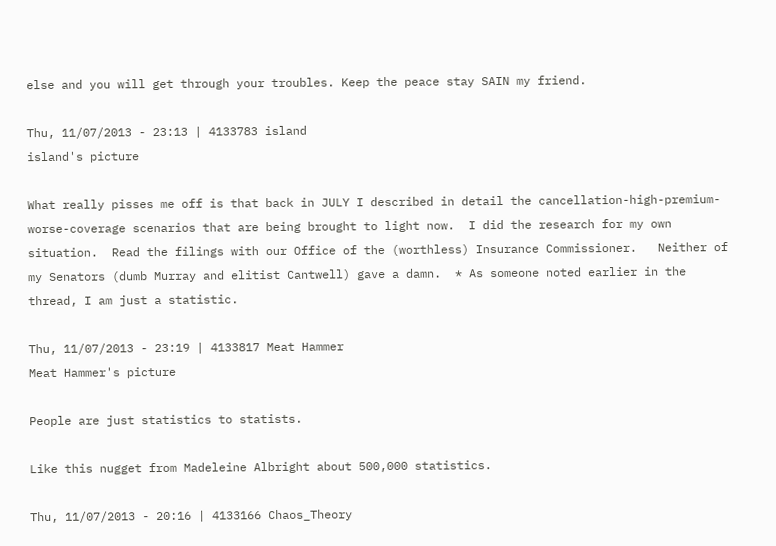else and you will get through your troubles. Keep the peace stay SAIN my friend.

Thu, 11/07/2013 - 23:13 | 4133783 island
island's picture

What really pisses me off is that back in JULY I described in detail the cancellation-high-premium-worse-coverage scenarios that are being brought to light now.  I did the research for my own situation.  Read the filings with our Office of the (worthless) Insurance Commissioner.   Neither of my Senators (dumb Murray and elitist Cantwell) gave a damn.  * As someone noted earlier in the thread, I am just a statistic.

Thu, 11/07/2013 - 23:19 | 4133817 Meat Hammer
Meat Hammer's picture

People are just statistics to statists.

Like this nugget from Madeleine Albright about 500,000 statistics.

Thu, 11/07/2013 - 20:16 | 4133166 Chaos_Theory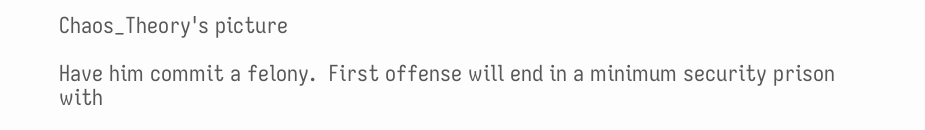Chaos_Theory's picture

Have him commit a felony.  First offense will end in a minimum security prison with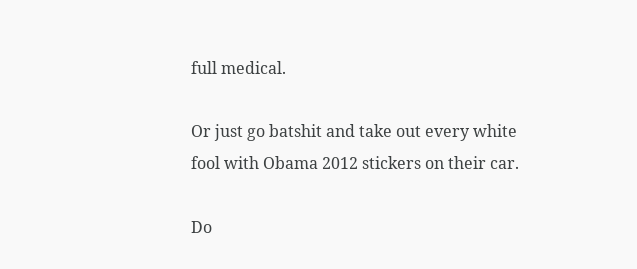full medical.

Or just go batshit and take out every white fool with Obama 2012 stickers on their car.

Do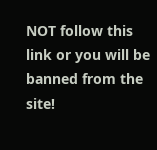NOT follow this link or you will be banned from the site!